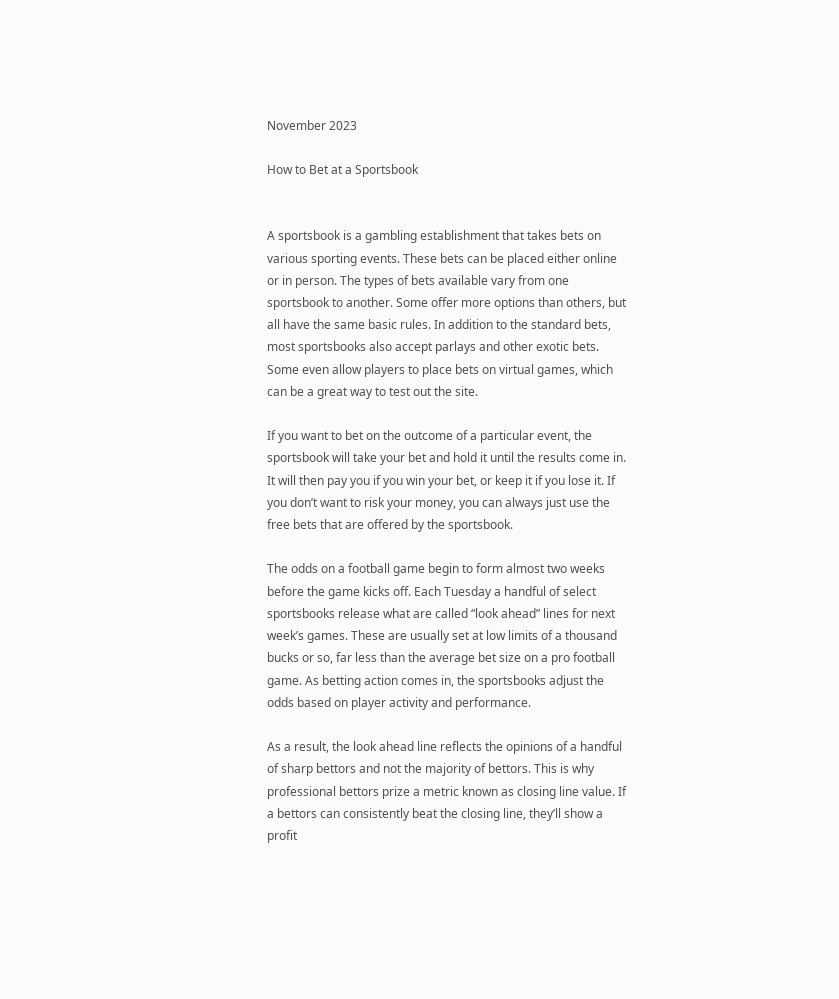November 2023

How to Bet at a Sportsbook


A sportsbook is a gambling establishment that takes bets on various sporting events. These bets can be placed either online or in person. The types of bets available vary from one sportsbook to another. Some offer more options than others, but all have the same basic rules. In addition to the standard bets, most sportsbooks also accept parlays and other exotic bets. Some even allow players to place bets on virtual games, which can be a great way to test out the site.

If you want to bet on the outcome of a particular event, the sportsbook will take your bet and hold it until the results come in. It will then pay you if you win your bet, or keep it if you lose it. If you don’t want to risk your money, you can always just use the free bets that are offered by the sportsbook.

The odds on a football game begin to form almost two weeks before the game kicks off. Each Tuesday a handful of select sportsbooks release what are called “look ahead” lines for next week’s games. These are usually set at low limits of a thousand bucks or so, far less than the average bet size on a pro football game. As betting action comes in, the sportsbooks adjust the odds based on player activity and performance.

As a result, the look ahead line reflects the opinions of a handful of sharp bettors and not the majority of bettors. This is why professional bettors prize a metric known as closing line value. If a bettors can consistently beat the closing line, they’ll show a profit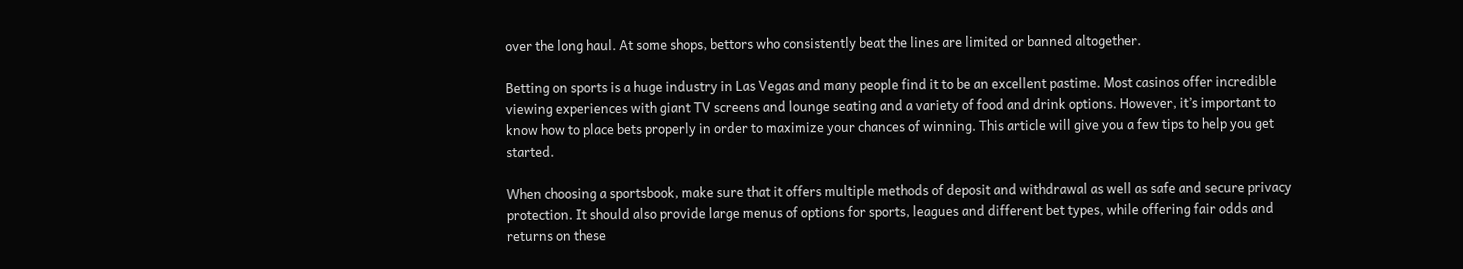over the long haul. At some shops, bettors who consistently beat the lines are limited or banned altogether.

Betting on sports is a huge industry in Las Vegas and many people find it to be an excellent pastime. Most casinos offer incredible viewing experiences with giant TV screens and lounge seating and a variety of food and drink options. However, it’s important to know how to place bets properly in order to maximize your chances of winning. This article will give you a few tips to help you get started.

When choosing a sportsbook, make sure that it offers multiple methods of deposit and withdrawal as well as safe and secure privacy protection. It should also provide large menus of options for sports, leagues and different bet types, while offering fair odds and returns on these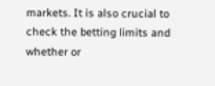markets. It is also crucial to check the betting limits and whether or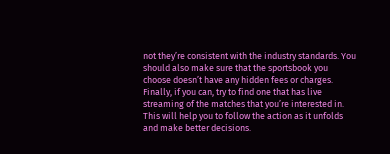not they’re consistent with the industry standards. You should also make sure that the sportsbook you choose doesn’t have any hidden fees or charges. Finally, if you can, try to find one that has live streaming of the matches that you’re interested in. This will help you to follow the action as it unfolds and make better decisions.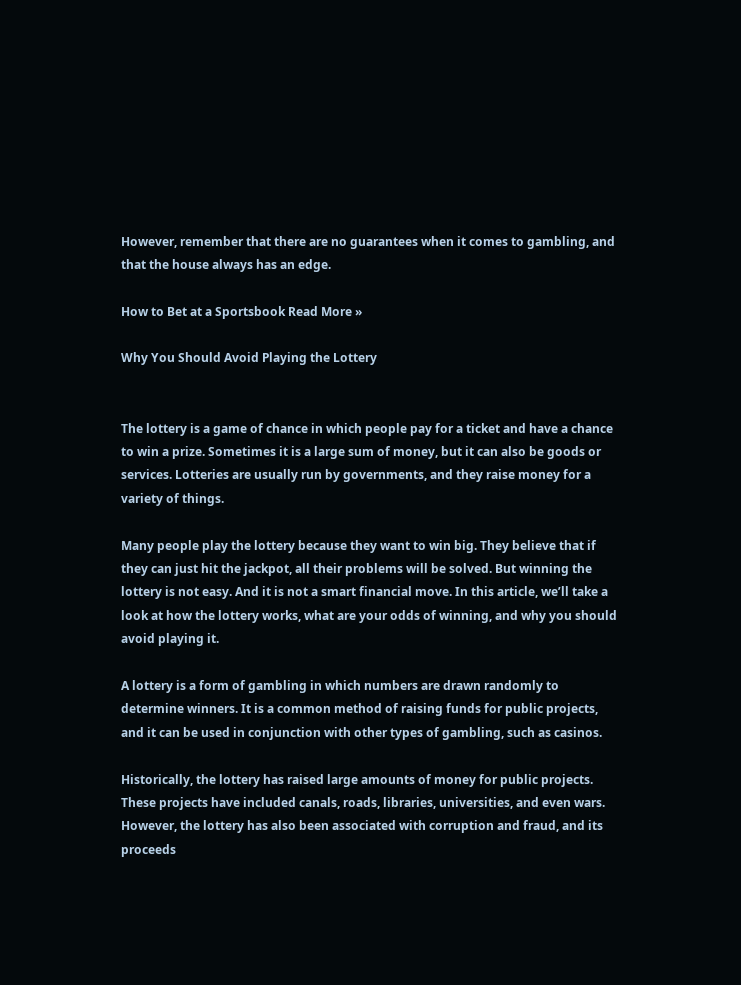However, remember that there are no guarantees when it comes to gambling, and that the house always has an edge.

How to Bet at a Sportsbook Read More »

Why You Should Avoid Playing the Lottery


The lottery is a game of chance in which people pay for a ticket and have a chance to win a prize. Sometimes it is a large sum of money, but it can also be goods or services. Lotteries are usually run by governments, and they raise money for a variety of things.

Many people play the lottery because they want to win big. They believe that if they can just hit the jackpot, all their problems will be solved. But winning the lottery is not easy. And it is not a smart financial move. In this article, we’ll take a look at how the lottery works, what are your odds of winning, and why you should avoid playing it.

A lottery is a form of gambling in which numbers are drawn randomly to determine winners. It is a common method of raising funds for public projects, and it can be used in conjunction with other types of gambling, such as casinos.

Historically, the lottery has raised large amounts of money for public projects. These projects have included canals, roads, libraries, universities, and even wars. However, the lottery has also been associated with corruption and fraud, and its proceeds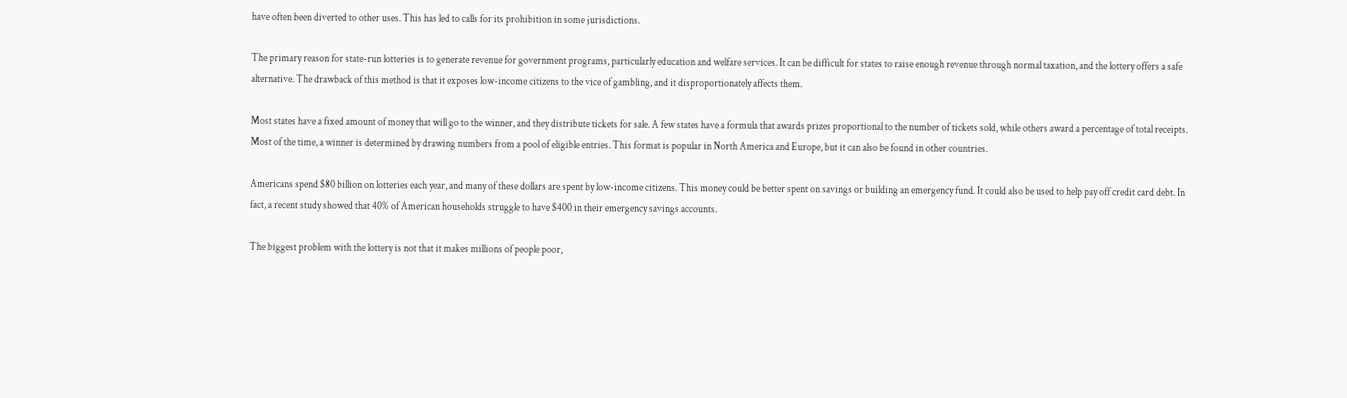have often been diverted to other uses. This has led to calls for its prohibition in some jurisdictions.

The primary reason for state-run lotteries is to generate revenue for government programs, particularly education and welfare services. It can be difficult for states to raise enough revenue through normal taxation, and the lottery offers a safe alternative. The drawback of this method is that it exposes low-income citizens to the vice of gambling, and it disproportionately affects them.

Most states have a fixed amount of money that will go to the winner, and they distribute tickets for sale. A few states have a formula that awards prizes proportional to the number of tickets sold, while others award a percentage of total receipts. Most of the time, a winner is determined by drawing numbers from a pool of eligible entries. This format is popular in North America and Europe, but it can also be found in other countries.

Americans spend $80 billion on lotteries each year, and many of these dollars are spent by low-income citizens. This money could be better spent on savings or building an emergency fund. It could also be used to help pay off credit card debt. In fact, a recent study showed that 40% of American households struggle to have $400 in their emergency savings accounts.

The biggest problem with the lottery is not that it makes millions of people poor,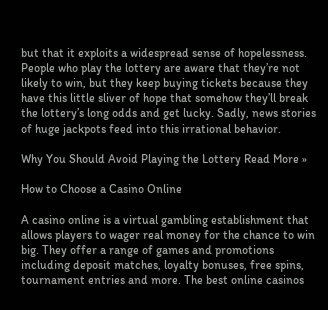but that it exploits a widespread sense of hopelessness. People who play the lottery are aware that they’re not likely to win, but they keep buying tickets because they have this little sliver of hope that somehow they’ll break the lottery’s long odds and get lucky. Sadly, news stories of huge jackpots feed into this irrational behavior.

Why You Should Avoid Playing the Lottery Read More »

How to Choose a Casino Online

A casino online is a virtual gambling establishment that allows players to wager real money for the chance to win big. They offer a range of games and promotions including deposit matches, loyalty bonuses, free spins, tournament entries and more. The best online casinos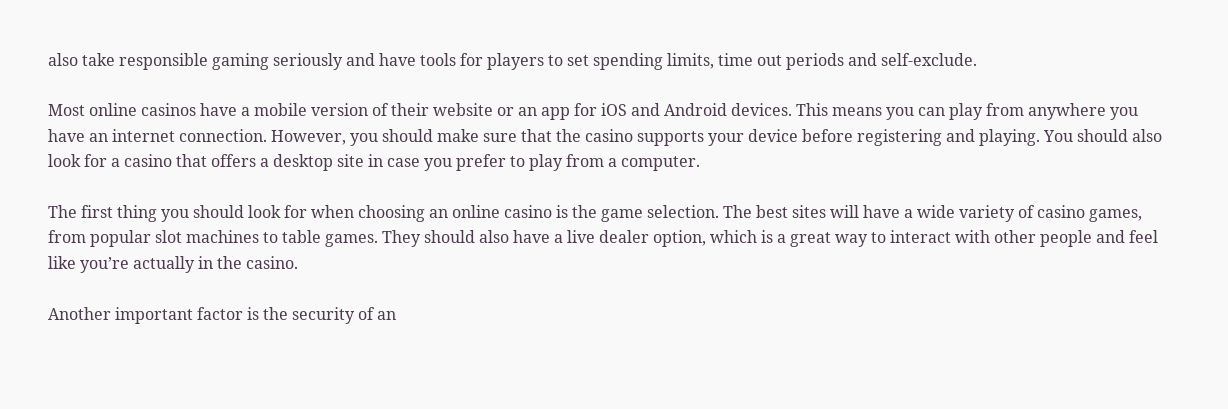also take responsible gaming seriously and have tools for players to set spending limits, time out periods and self-exclude.

Most online casinos have a mobile version of their website or an app for iOS and Android devices. This means you can play from anywhere you have an internet connection. However, you should make sure that the casino supports your device before registering and playing. You should also look for a casino that offers a desktop site in case you prefer to play from a computer.

The first thing you should look for when choosing an online casino is the game selection. The best sites will have a wide variety of casino games, from popular slot machines to table games. They should also have a live dealer option, which is a great way to interact with other people and feel like you’re actually in the casino.

Another important factor is the security of an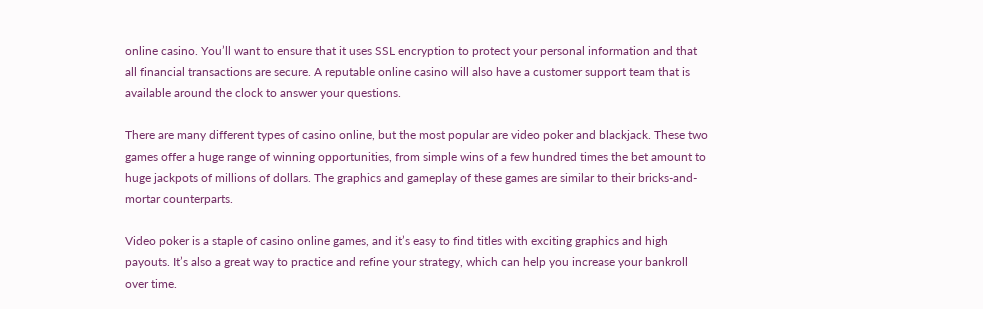online casino. You’ll want to ensure that it uses SSL encryption to protect your personal information and that all financial transactions are secure. A reputable online casino will also have a customer support team that is available around the clock to answer your questions.

There are many different types of casino online, but the most popular are video poker and blackjack. These two games offer a huge range of winning opportunities, from simple wins of a few hundred times the bet amount to huge jackpots of millions of dollars. The graphics and gameplay of these games are similar to their bricks-and-mortar counterparts.

Video poker is a staple of casino online games, and it’s easy to find titles with exciting graphics and high payouts. It’s also a great way to practice and refine your strategy, which can help you increase your bankroll over time.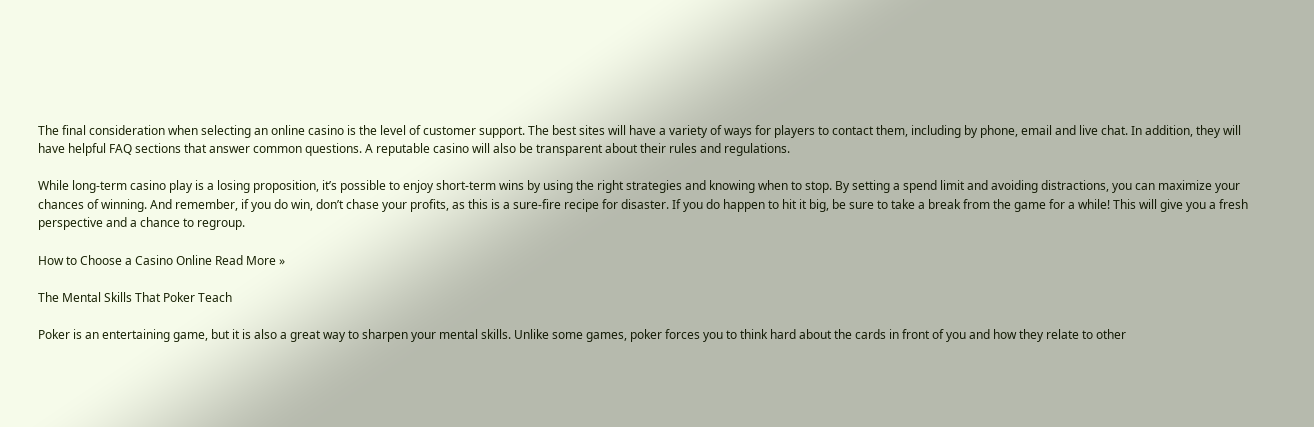The final consideration when selecting an online casino is the level of customer support. The best sites will have a variety of ways for players to contact them, including by phone, email and live chat. In addition, they will have helpful FAQ sections that answer common questions. A reputable casino will also be transparent about their rules and regulations.

While long-term casino play is a losing proposition, it’s possible to enjoy short-term wins by using the right strategies and knowing when to stop. By setting a spend limit and avoiding distractions, you can maximize your chances of winning. And remember, if you do win, don’t chase your profits, as this is a sure-fire recipe for disaster. If you do happen to hit it big, be sure to take a break from the game for a while! This will give you a fresh perspective and a chance to regroup.

How to Choose a Casino Online Read More »

The Mental Skills That Poker Teach

Poker is an entertaining game, but it is also a great way to sharpen your mental skills. Unlike some games, poker forces you to think hard about the cards in front of you and how they relate to other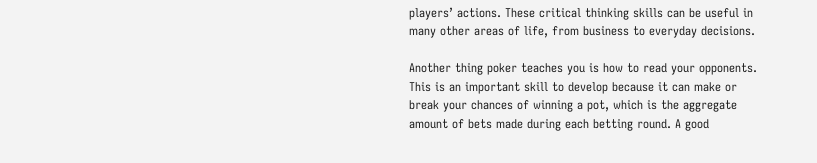players’ actions. These critical thinking skills can be useful in many other areas of life, from business to everyday decisions.

Another thing poker teaches you is how to read your opponents. This is an important skill to develop because it can make or break your chances of winning a pot, which is the aggregate amount of bets made during each betting round. A good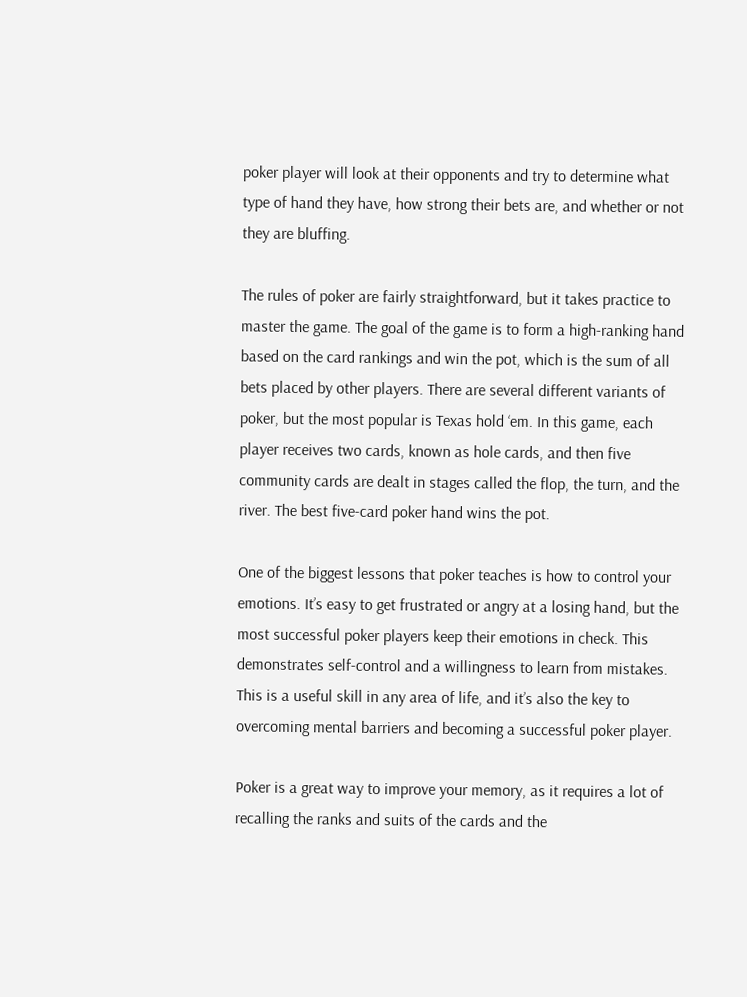poker player will look at their opponents and try to determine what type of hand they have, how strong their bets are, and whether or not they are bluffing.

The rules of poker are fairly straightforward, but it takes practice to master the game. The goal of the game is to form a high-ranking hand based on the card rankings and win the pot, which is the sum of all bets placed by other players. There are several different variants of poker, but the most popular is Texas hold ‘em. In this game, each player receives two cards, known as hole cards, and then five community cards are dealt in stages called the flop, the turn, and the river. The best five-card poker hand wins the pot.

One of the biggest lessons that poker teaches is how to control your emotions. It’s easy to get frustrated or angry at a losing hand, but the most successful poker players keep their emotions in check. This demonstrates self-control and a willingness to learn from mistakes. This is a useful skill in any area of life, and it’s also the key to overcoming mental barriers and becoming a successful poker player.

Poker is a great way to improve your memory, as it requires a lot of recalling the ranks and suits of the cards and the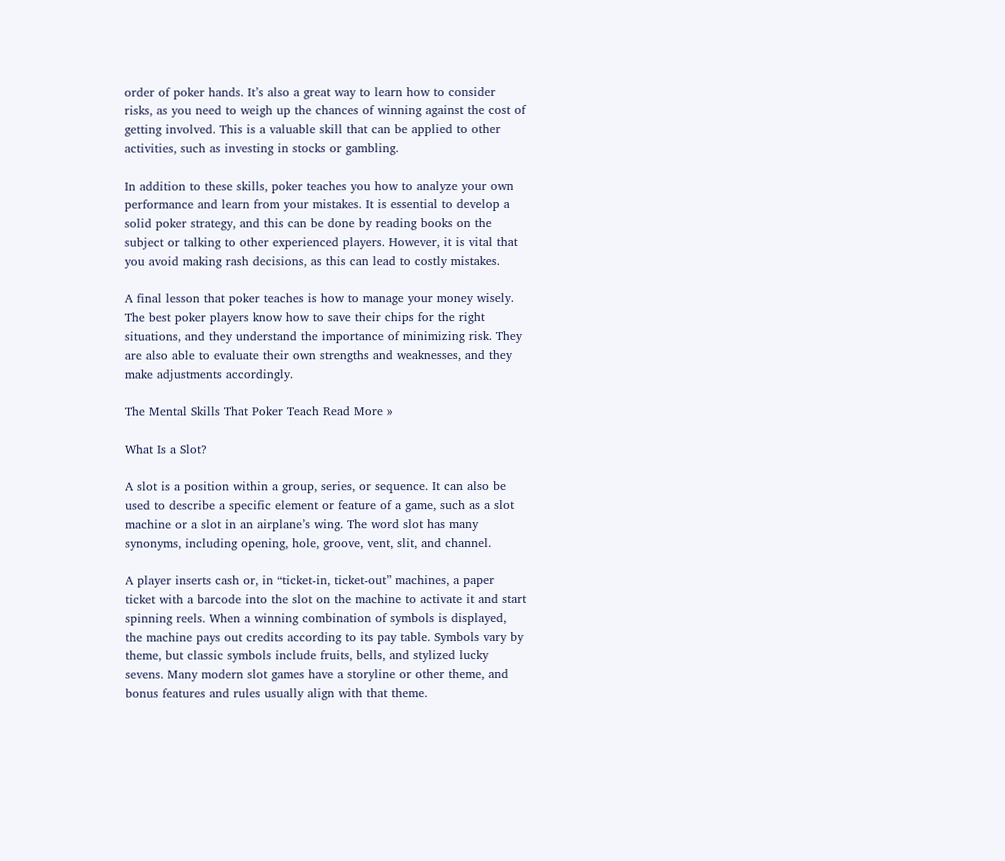order of poker hands. It’s also a great way to learn how to consider risks, as you need to weigh up the chances of winning against the cost of getting involved. This is a valuable skill that can be applied to other activities, such as investing in stocks or gambling.

In addition to these skills, poker teaches you how to analyze your own performance and learn from your mistakes. It is essential to develop a solid poker strategy, and this can be done by reading books on the subject or talking to other experienced players. However, it is vital that you avoid making rash decisions, as this can lead to costly mistakes.

A final lesson that poker teaches is how to manage your money wisely. The best poker players know how to save their chips for the right situations, and they understand the importance of minimizing risk. They are also able to evaluate their own strengths and weaknesses, and they make adjustments accordingly.

The Mental Skills That Poker Teach Read More »

What Is a Slot?

A slot is a position within a group, series, or sequence. It can also be used to describe a specific element or feature of a game, such as a slot machine or a slot in an airplane’s wing. The word slot has many synonyms, including opening, hole, groove, vent, slit, and channel.

A player inserts cash or, in “ticket-in, ticket-out” machines, a paper ticket with a barcode into the slot on the machine to activate it and start spinning reels. When a winning combination of symbols is displayed, the machine pays out credits according to its pay table. Symbols vary by theme, but classic symbols include fruits, bells, and stylized lucky sevens. Many modern slot games have a storyline or other theme, and bonus features and rules usually align with that theme.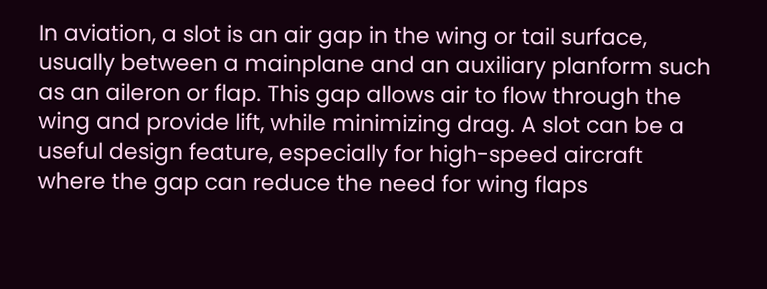In aviation, a slot is an air gap in the wing or tail surface, usually between a mainplane and an auxiliary planform such as an aileron or flap. This gap allows air to flow through the wing and provide lift, while minimizing drag. A slot can be a useful design feature, especially for high-speed aircraft where the gap can reduce the need for wing flaps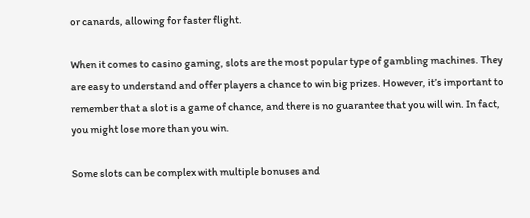or canards, allowing for faster flight.

When it comes to casino gaming, slots are the most popular type of gambling machines. They are easy to understand and offer players a chance to win big prizes. However, it’s important to remember that a slot is a game of chance, and there is no guarantee that you will win. In fact, you might lose more than you win.

Some slots can be complex with multiple bonuses and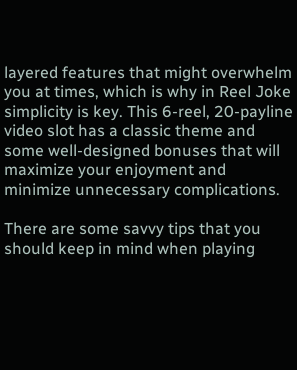layered features that might overwhelm you at times, which is why in Reel Joke simplicity is key. This 6-reel, 20-payline video slot has a classic theme and some well-designed bonuses that will maximize your enjoyment and minimize unnecessary complications.

There are some savvy tips that you should keep in mind when playing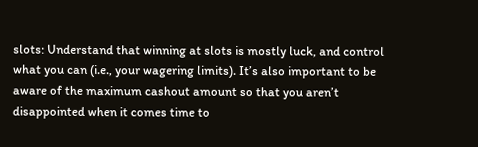slots: Understand that winning at slots is mostly luck, and control what you can (i.e., your wagering limits). It’s also important to be aware of the maximum cashout amount so that you aren’t disappointed when it comes time to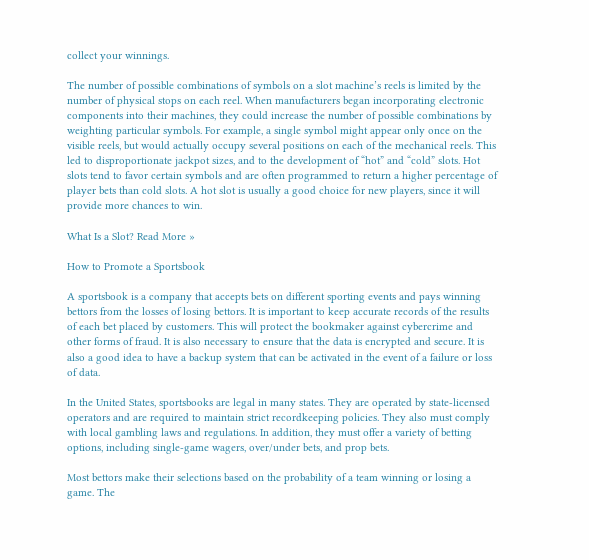collect your winnings.

The number of possible combinations of symbols on a slot machine’s reels is limited by the number of physical stops on each reel. When manufacturers began incorporating electronic components into their machines, they could increase the number of possible combinations by weighting particular symbols. For example, a single symbol might appear only once on the visible reels, but would actually occupy several positions on each of the mechanical reels. This led to disproportionate jackpot sizes, and to the development of “hot” and “cold” slots. Hot slots tend to favor certain symbols and are often programmed to return a higher percentage of player bets than cold slots. A hot slot is usually a good choice for new players, since it will provide more chances to win.

What Is a Slot? Read More »

How to Promote a Sportsbook

A sportsbook is a company that accepts bets on different sporting events and pays winning bettors from the losses of losing bettors. It is important to keep accurate records of the results of each bet placed by customers. This will protect the bookmaker against cybercrime and other forms of fraud. It is also necessary to ensure that the data is encrypted and secure. It is also a good idea to have a backup system that can be activated in the event of a failure or loss of data.

In the United States, sportsbooks are legal in many states. They are operated by state-licensed operators and are required to maintain strict recordkeeping policies. They also must comply with local gambling laws and regulations. In addition, they must offer a variety of betting options, including single-game wagers, over/under bets, and prop bets.

Most bettors make their selections based on the probability of a team winning or losing a game. The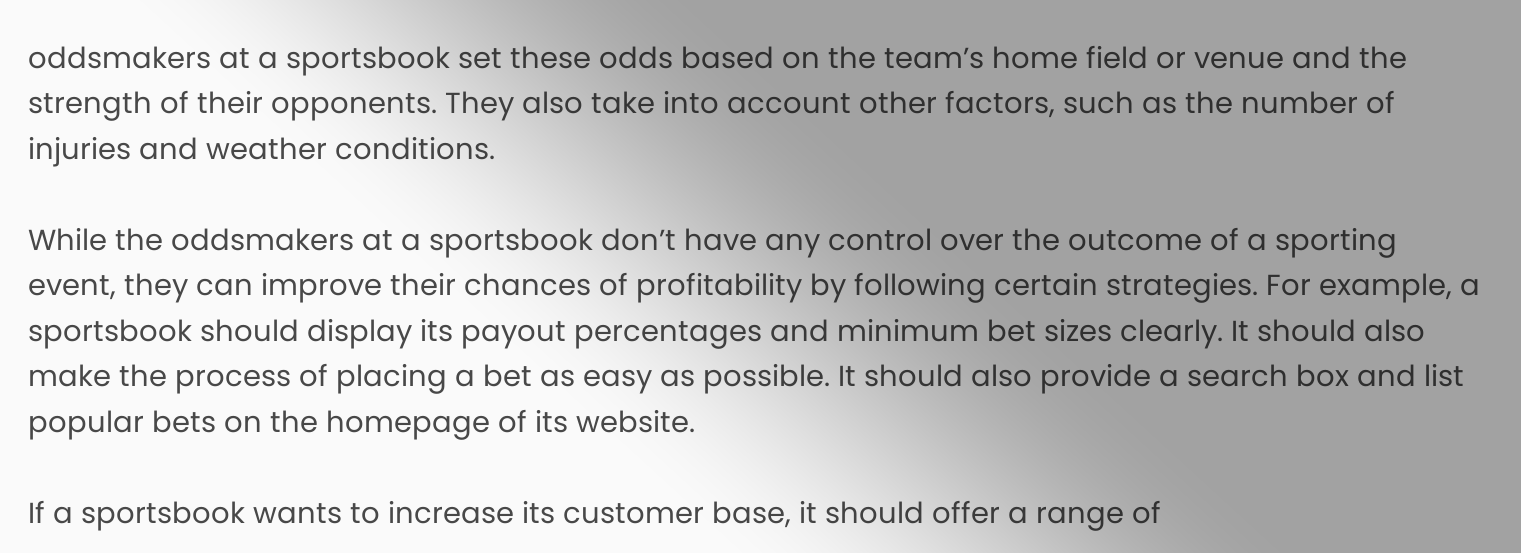oddsmakers at a sportsbook set these odds based on the team’s home field or venue and the strength of their opponents. They also take into account other factors, such as the number of injuries and weather conditions.

While the oddsmakers at a sportsbook don’t have any control over the outcome of a sporting event, they can improve their chances of profitability by following certain strategies. For example, a sportsbook should display its payout percentages and minimum bet sizes clearly. It should also make the process of placing a bet as easy as possible. It should also provide a search box and list popular bets on the homepage of its website.

If a sportsbook wants to increase its customer base, it should offer a range of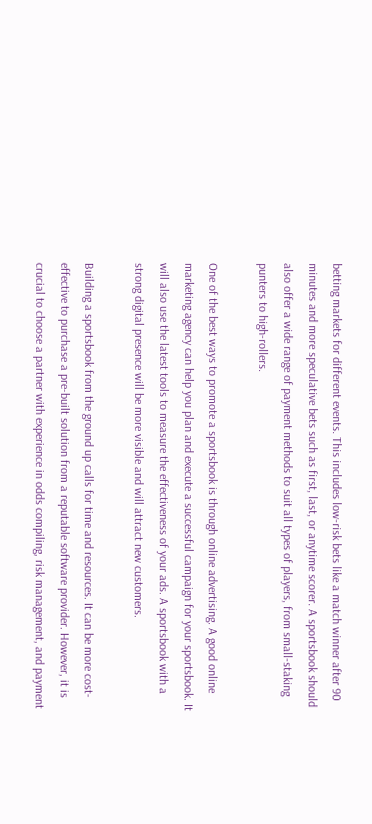betting markets for different events. This includes low-risk bets like a match winner after 90 minutes and more speculative bets such as first, last, or anytime scorer. A sportsbook should also offer a wide range of payment methods to suit all types of players, from small-staking punters to high-rollers.

One of the best ways to promote a sportsbook is through online advertising. A good online marketing agency can help you plan and execute a successful campaign for your sportsbook. It will also use the latest tools to measure the effectiveness of your ads. A sportsbook with a strong digital presence will be more visible and will attract new customers.

Building a sportsbook from the ground up calls for time and resources. It can be more cost-effective to purchase a pre-built solution from a reputable software provider. However, it is crucial to choose a partner with experience in odds compiling, risk management, and payment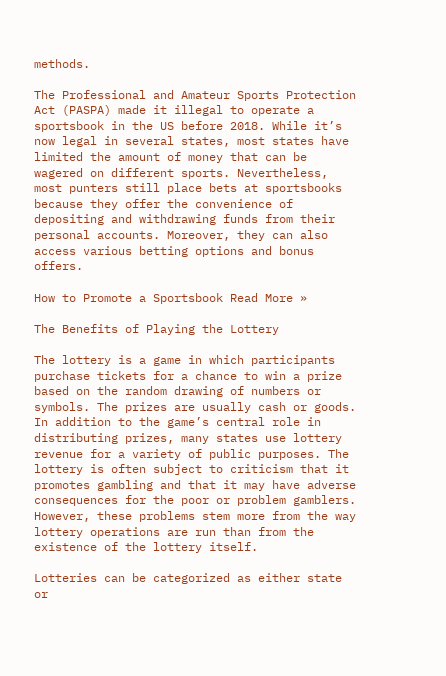methods.

The Professional and Amateur Sports Protection Act (PASPA) made it illegal to operate a sportsbook in the US before 2018. While it’s now legal in several states, most states have limited the amount of money that can be wagered on different sports. Nevertheless, most punters still place bets at sportsbooks because they offer the convenience of depositing and withdrawing funds from their personal accounts. Moreover, they can also access various betting options and bonus offers.

How to Promote a Sportsbook Read More »

The Benefits of Playing the Lottery

The lottery is a game in which participants purchase tickets for a chance to win a prize based on the random drawing of numbers or symbols. The prizes are usually cash or goods. In addition to the game’s central role in distributing prizes, many states use lottery revenue for a variety of public purposes. The lottery is often subject to criticism that it promotes gambling and that it may have adverse consequences for the poor or problem gamblers. However, these problems stem more from the way lottery operations are run than from the existence of the lottery itself.

Lotteries can be categorized as either state or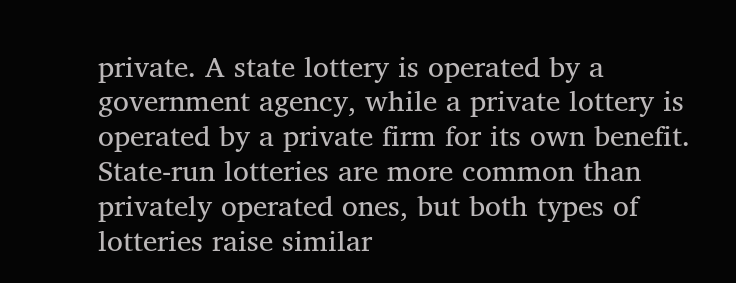private. A state lottery is operated by a government agency, while a private lottery is operated by a private firm for its own benefit. State-run lotteries are more common than privately operated ones, but both types of lotteries raise similar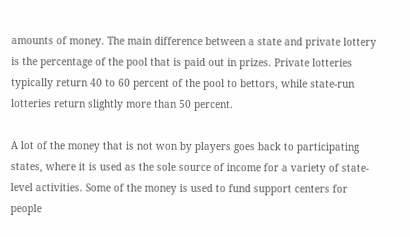amounts of money. The main difference between a state and private lottery is the percentage of the pool that is paid out in prizes. Private lotteries typically return 40 to 60 percent of the pool to bettors, while state-run lotteries return slightly more than 50 percent.

A lot of the money that is not won by players goes back to participating states, where it is used as the sole source of income for a variety of state-level activities. Some of the money is used to fund support centers for people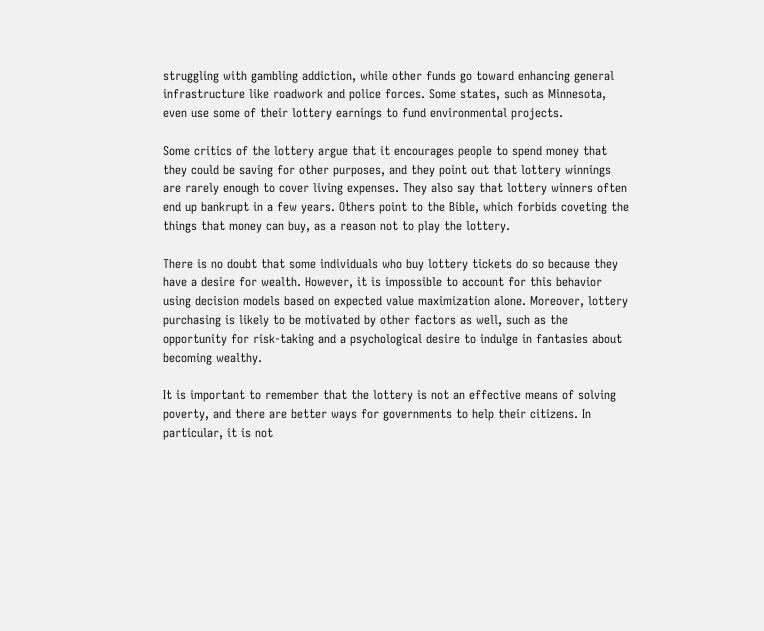struggling with gambling addiction, while other funds go toward enhancing general infrastructure like roadwork and police forces. Some states, such as Minnesota, even use some of their lottery earnings to fund environmental projects.

Some critics of the lottery argue that it encourages people to spend money that they could be saving for other purposes, and they point out that lottery winnings are rarely enough to cover living expenses. They also say that lottery winners often end up bankrupt in a few years. Others point to the Bible, which forbids coveting the things that money can buy, as a reason not to play the lottery.

There is no doubt that some individuals who buy lottery tickets do so because they have a desire for wealth. However, it is impossible to account for this behavior using decision models based on expected value maximization alone. Moreover, lottery purchasing is likely to be motivated by other factors as well, such as the opportunity for risk-taking and a psychological desire to indulge in fantasies about becoming wealthy.

It is important to remember that the lottery is not an effective means of solving poverty, and there are better ways for governments to help their citizens. In particular, it is not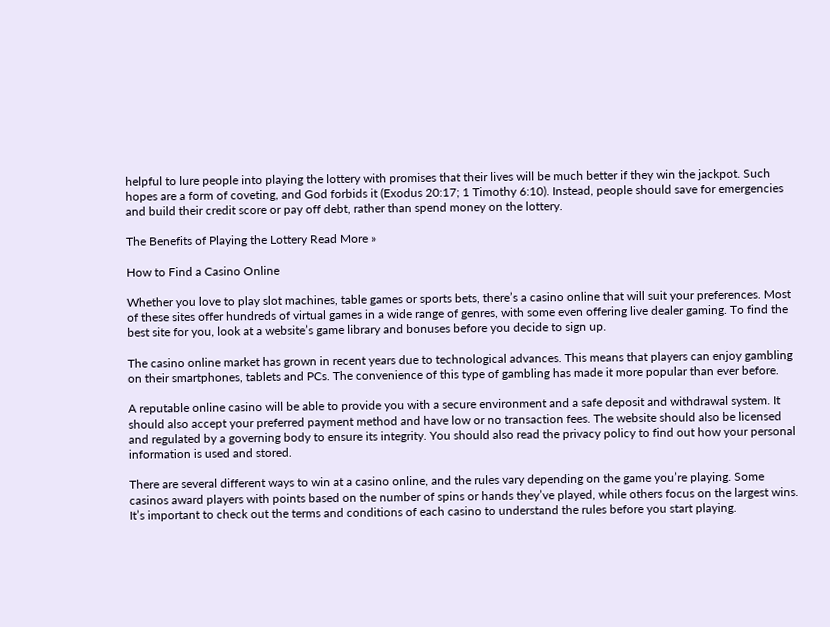helpful to lure people into playing the lottery with promises that their lives will be much better if they win the jackpot. Such hopes are a form of coveting, and God forbids it (Exodus 20:17; 1 Timothy 6:10). Instead, people should save for emergencies and build their credit score or pay off debt, rather than spend money on the lottery.

The Benefits of Playing the Lottery Read More »

How to Find a Casino Online

Whether you love to play slot machines, table games or sports bets, there’s a casino online that will suit your preferences. Most of these sites offer hundreds of virtual games in a wide range of genres, with some even offering live dealer gaming. To find the best site for you, look at a website’s game library and bonuses before you decide to sign up.

The casino online market has grown in recent years due to technological advances. This means that players can enjoy gambling on their smartphones, tablets and PCs. The convenience of this type of gambling has made it more popular than ever before.

A reputable online casino will be able to provide you with a secure environment and a safe deposit and withdrawal system. It should also accept your preferred payment method and have low or no transaction fees. The website should also be licensed and regulated by a governing body to ensure its integrity. You should also read the privacy policy to find out how your personal information is used and stored.

There are several different ways to win at a casino online, and the rules vary depending on the game you’re playing. Some casinos award players with points based on the number of spins or hands they’ve played, while others focus on the largest wins. It’s important to check out the terms and conditions of each casino to understand the rules before you start playing.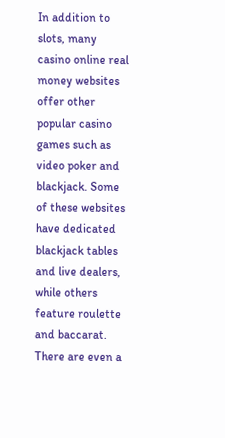In addition to slots, many casino online real money websites offer other popular casino games such as video poker and blackjack. Some of these websites have dedicated blackjack tables and live dealers, while others feature roulette and baccarat. There are even a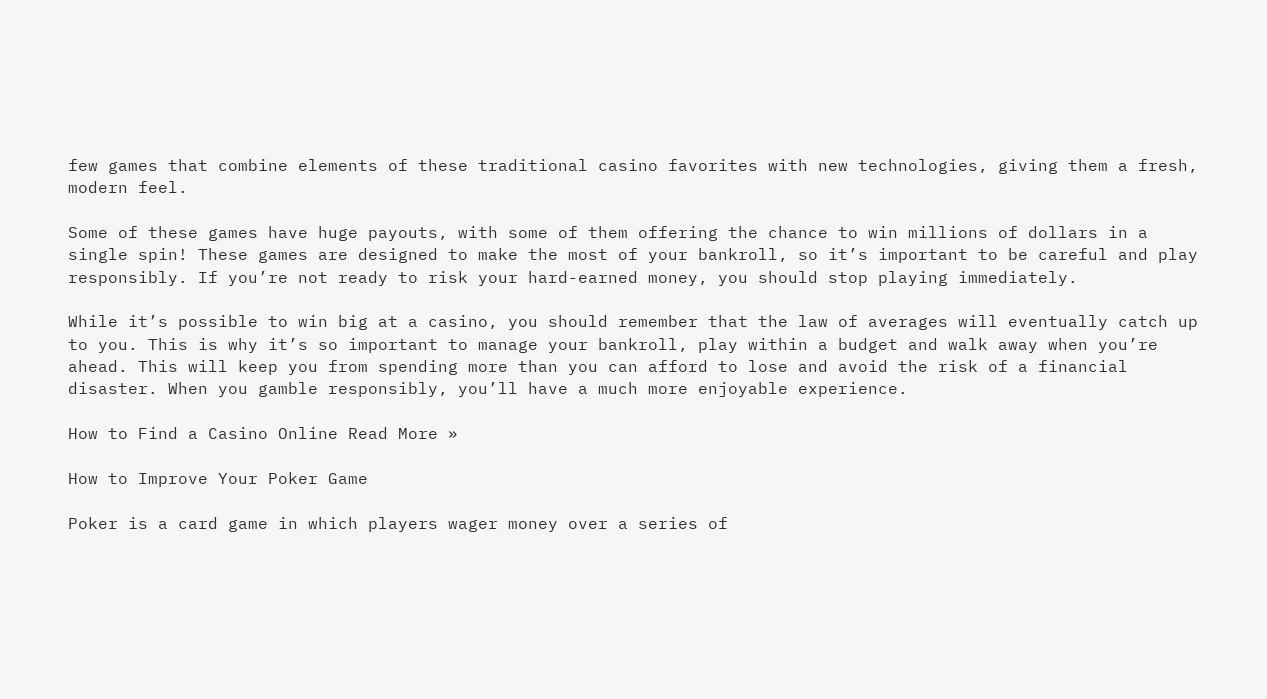few games that combine elements of these traditional casino favorites with new technologies, giving them a fresh, modern feel.

Some of these games have huge payouts, with some of them offering the chance to win millions of dollars in a single spin! These games are designed to make the most of your bankroll, so it’s important to be careful and play responsibly. If you’re not ready to risk your hard-earned money, you should stop playing immediately.

While it’s possible to win big at a casino, you should remember that the law of averages will eventually catch up to you. This is why it’s so important to manage your bankroll, play within a budget and walk away when you’re ahead. This will keep you from spending more than you can afford to lose and avoid the risk of a financial disaster. When you gamble responsibly, you’ll have a much more enjoyable experience.

How to Find a Casino Online Read More »

How to Improve Your Poker Game

Poker is a card game in which players wager money over a series of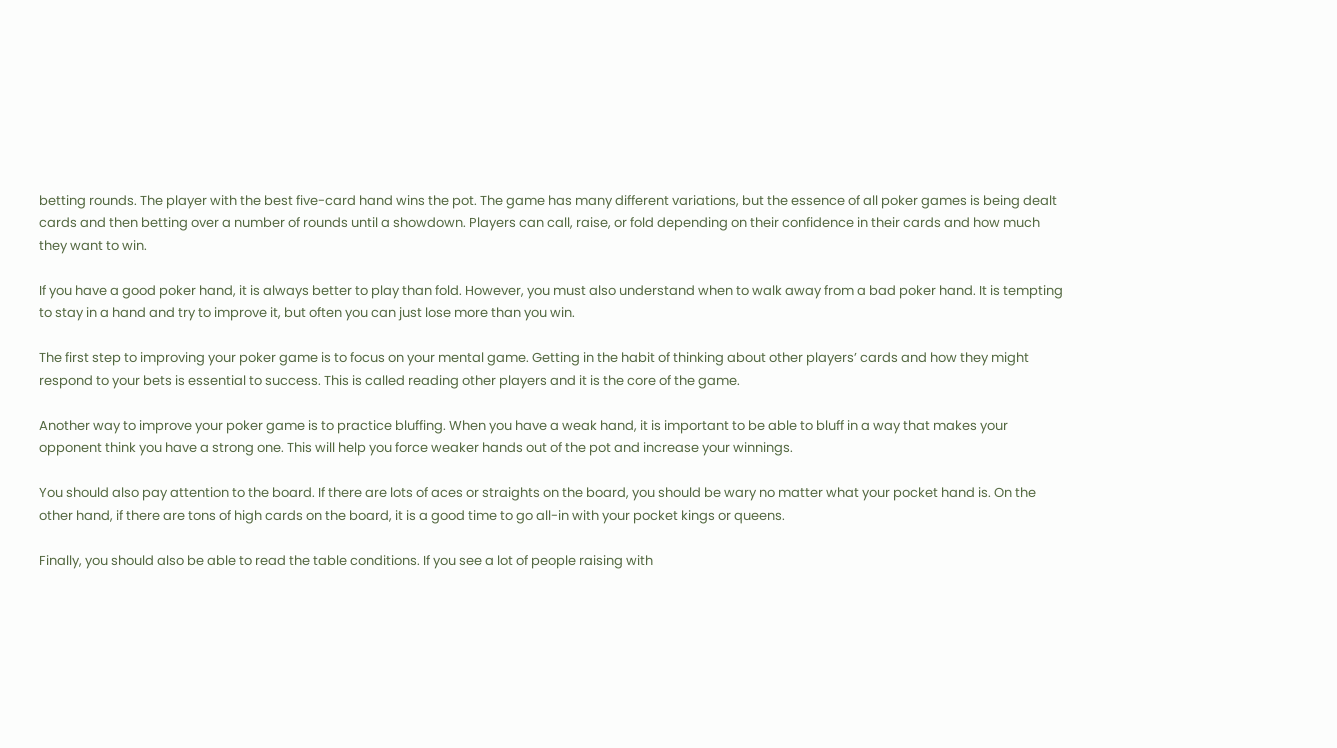betting rounds. The player with the best five-card hand wins the pot. The game has many different variations, but the essence of all poker games is being dealt cards and then betting over a number of rounds until a showdown. Players can call, raise, or fold depending on their confidence in their cards and how much they want to win.

If you have a good poker hand, it is always better to play than fold. However, you must also understand when to walk away from a bad poker hand. It is tempting to stay in a hand and try to improve it, but often you can just lose more than you win.

The first step to improving your poker game is to focus on your mental game. Getting in the habit of thinking about other players’ cards and how they might respond to your bets is essential to success. This is called reading other players and it is the core of the game.

Another way to improve your poker game is to practice bluffing. When you have a weak hand, it is important to be able to bluff in a way that makes your opponent think you have a strong one. This will help you force weaker hands out of the pot and increase your winnings.

You should also pay attention to the board. If there are lots of aces or straights on the board, you should be wary no matter what your pocket hand is. On the other hand, if there are tons of high cards on the board, it is a good time to go all-in with your pocket kings or queens.

Finally, you should also be able to read the table conditions. If you see a lot of people raising with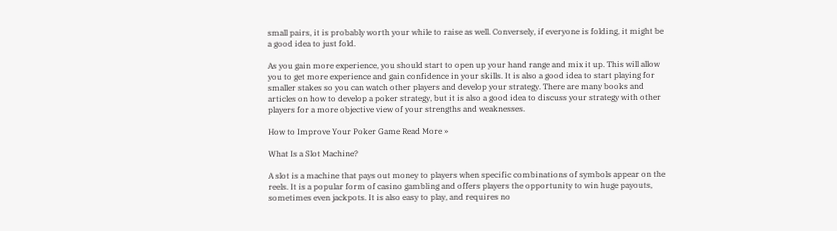small pairs, it is probably worth your while to raise as well. Conversely, if everyone is folding, it might be a good idea to just fold.

As you gain more experience, you should start to open up your hand range and mix it up. This will allow you to get more experience and gain confidence in your skills. It is also a good idea to start playing for smaller stakes so you can watch other players and develop your strategy. There are many books and articles on how to develop a poker strategy, but it is also a good idea to discuss your strategy with other players for a more objective view of your strengths and weaknesses.

How to Improve Your Poker Game Read More »

What Is a Slot Machine?

A slot is a machine that pays out money to players when specific combinations of symbols appear on the reels. It is a popular form of casino gambling and offers players the opportunity to win huge payouts, sometimes even jackpots. It is also easy to play, and requires no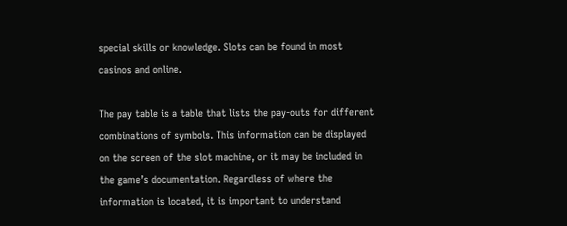special skills or knowledge. Slots can be found in most casinos and online.

The pay table is a table that lists the pay-outs for different combinations of symbols. This information can be displayed on the screen of the slot machine, or it may be included in the game’s documentation. Regardless of where the information is located, it is important to understand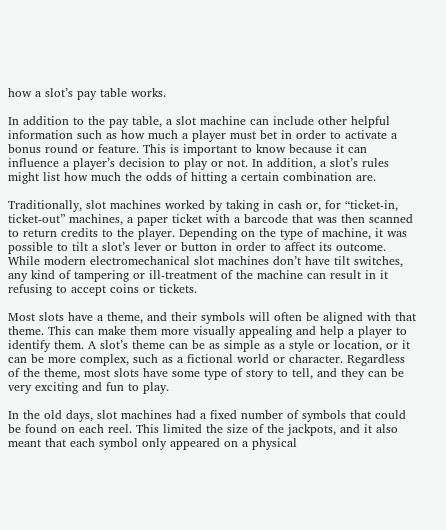how a slot’s pay table works.

In addition to the pay table, a slot machine can include other helpful information such as how much a player must bet in order to activate a bonus round or feature. This is important to know because it can influence a player’s decision to play or not. In addition, a slot’s rules might list how much the odds of hitting a certain combination are.

Traditionally, slot machines worked by taking in cash or, for “ticket-in, ticket-out” machines, a paper ticket with a barcode that was then scanned to return credits to the player. Depending on the type of machine, it was possible to tilt a slot’s lever or button in order to affect its outcome. While modern electromechanical slot machines don’t have tilt switches, any kind of tampering or ill-treatment of the machine can result in it refusing to accept coins or tickets.

Most slots have a theme, and their symbols will often be aligned with that theme. This can make them more visually appealing and help a player to identify them. A slot’s theme can be as simple as a style or location, or it can be more complex, such as a fictional world or character. Regardless of the theme, most slots have some type of story to tell, and they can be very exciting and fun to play.

In the old days, slot machines had a fixed number of symbols that could be found on each reel. This limited the size of the jackpots, and it also meant that each symbol only appeared on a physical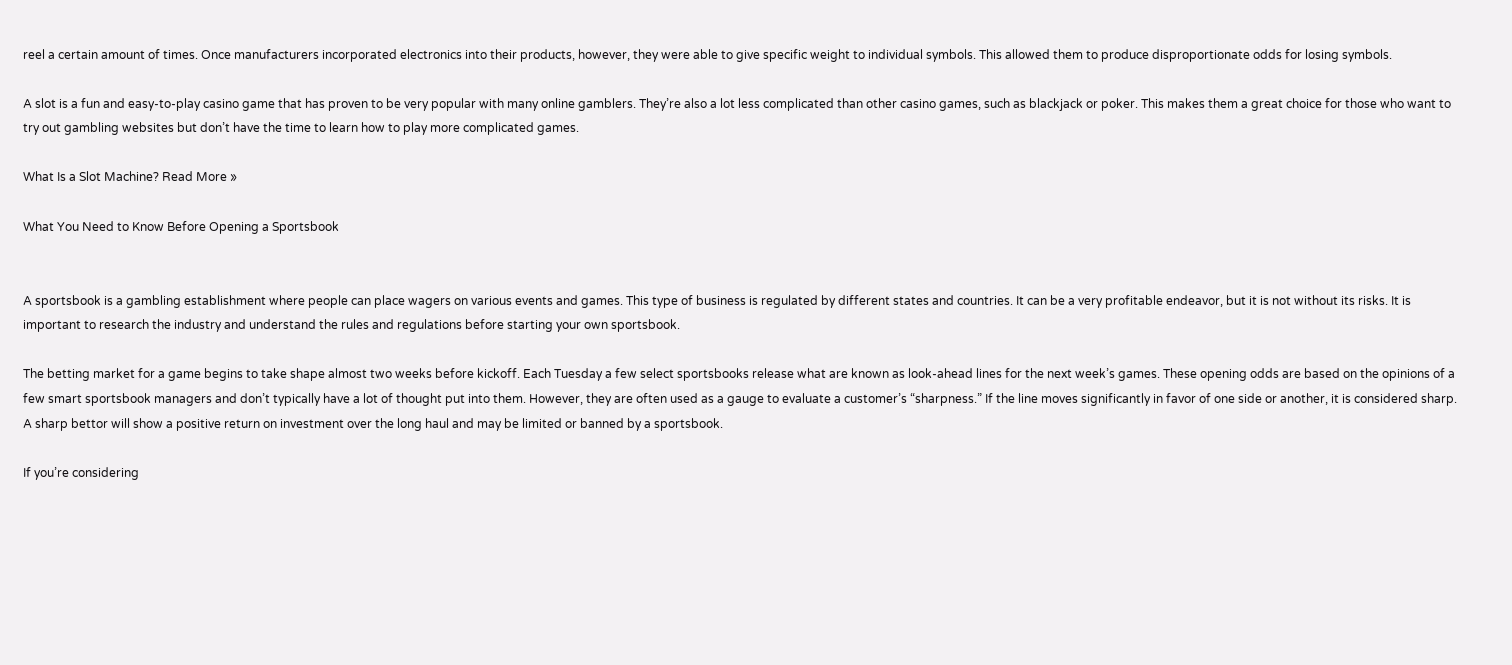reel a certain amount of times. Once manufacturers incorporated electronics into their products, however, they were able to give specific weight to individual symbols. This allowed them to produce disproportionate odds for losing symbols.

A slot is a fun and easy-to-play casino game that has proven to be very popular with many online gamblers. They’re also a lot less complicated than other casino games, such as blackjack or poker. This makes them a great choice for those who want to try out gambling websites but don’t have the time to learn how to play more complicated games.

What Is a Slot Machine? Read More »

What You Need to Know Before Opening a Sportsbook


A sportsbook is a gambling establishment where people can place wagers on various events and games. This type of business is regulated by different states and countries. It can be a very profitable endeavor, but it is not without its risks. It is important to research the industry and understand the rules and regulations before starting your own sportsbook.

The betting market for a game begins to take shape almost two weeks before kickoff. Each Tuesday a few select sportsbooks release what are known as look-ahead lines for the next week’s games. These opening odds are based on the opinions of a few smart sportsbook managers and don’t typically have a lot of thought put into them. However, they are often used as a gauge to evaluate a customer’s “sharpness.” If the line moves significantly in favor of one side or another, it is considered sharp. A sharp bettor will show a positive return on investment over the long haul and may be limited or banned by a sportsbook.

If you’re considering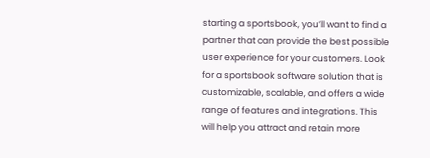starting a sportsbook, you’ll want to find a partner that can provide the best possible user experience for your customers. Look for a sportsbook software solution that is customizable, scalable, and offers a wide range of features and integrations. This will help you attract and retain more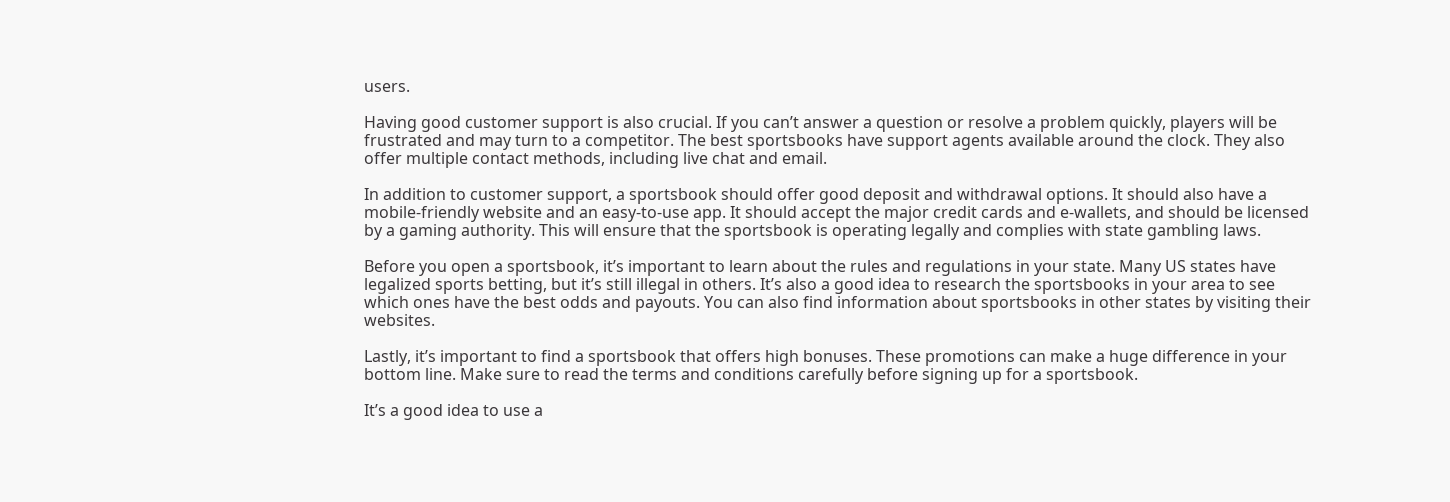users.

Having good customer support is also crucial. If you can’t answer a question or resolve a problem quickly, players will be frustrated and may turn to a competitor. The best sportsbooks have support agents available around the clock. They also offer multiple contact methods, including live chat and email.

In addition to customer support, a sportsbook should offer good deposit and withdrawal options. It should also have a mobile-friendly website and an easy-to-use app. It should accept the major credit cards and e-wallets, and should be licensed by a gaming authority. This will ensure that the sportsbook is operating legally and complies with state gambling laws.

Before you open a sportsbook, it’s important to learn about the rules and regulations in your state. Many US states have legalized sports betting, but it’s still illegal in others. It’s also a good idea to research the sportsbooks in your area to see which ones have the best odds and payouts. You can also find information about sportsbooks in other states by visiting their websites.

Lastly, it’s important to find a sportsbook that offers high bonuses. These promotions can make a huge difference in your bottom line. Make sure to read the terms and conditions carefully before signing up for a sportsbook.

It’s a good idea to use a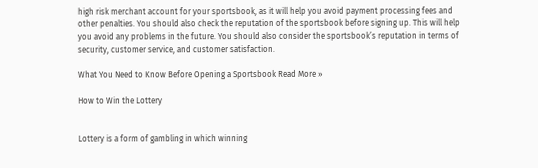high risk merchant account for your sportsbook, as it will help you avoid payment processing fees and other penalties. You should also check the reputation of the sportsbook before signing up. This will help you avoid any problems in the future. You should also consider the sportsbook’s reputation in terms of security, customer service, and customer satisfaction.

What You Need to Know Before Opening a Sportsbook Read More »

How to Win the Lottery


Lottery is a form of gambling in which winning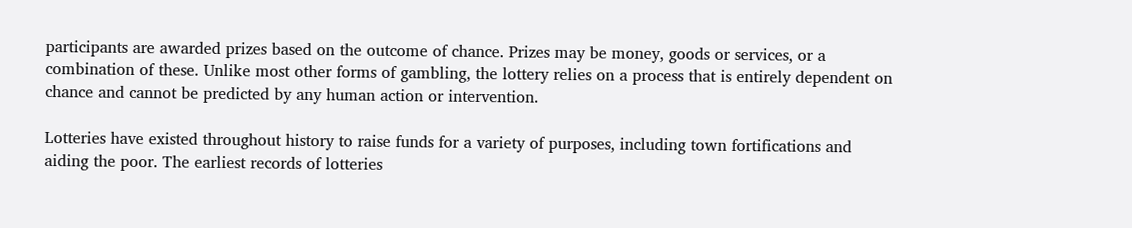participants are awarded prizes based on the outcome of chance. Prizes may be money, goods or services, or a combination of these. Unlike most other forms of gambling, the lottery relies on a process that is entirely dependent on chance and cannot be predicted by any human action or intervention.

Lotteries have existed throughout history to raise funds for a variety of purposes, including town fortifications and aiding the poor. The earliest records of lotteries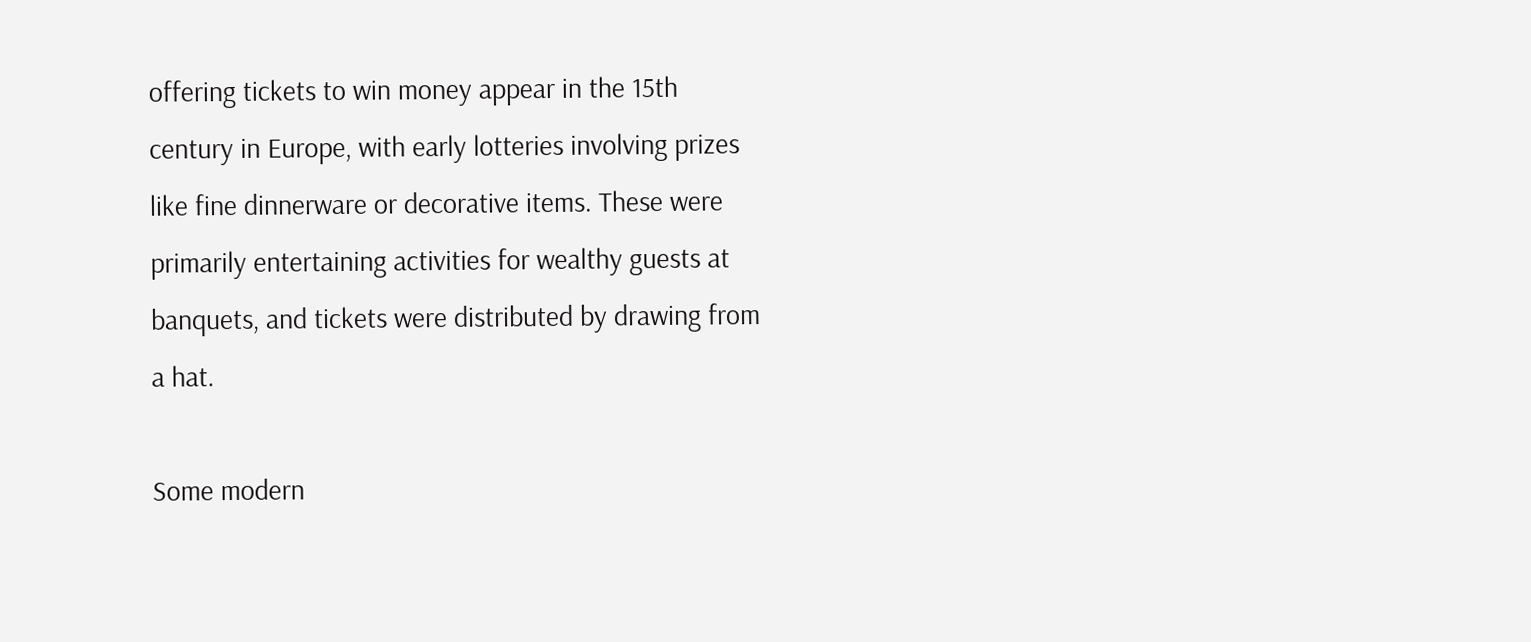offering tickets to win money appear in the 15th century in Europe, with early lotteries involving prizes like fine dinnerware or decorative items. These were primarily entertaining activities for wealthy guests at banquets, and tickets were distributed by drawing from a hat.

Some modern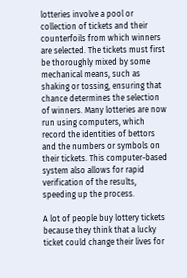lotteries involve a pool or collection of tickets and their counterfoils from which winners are selected. The tickets must first be thoroughly mixed by some mechanical means, such as shaking or tossing, ensuring that chance determines the selection of winners. Many lotteries are now run using computers, which record the identities of bettors and the numbers or symbols on their tickets. This computer-based system also allows for rapid verification of the results, speeding up the process.

A lot of people buy lottery tickets because they think that a lucky ticket could change their lives for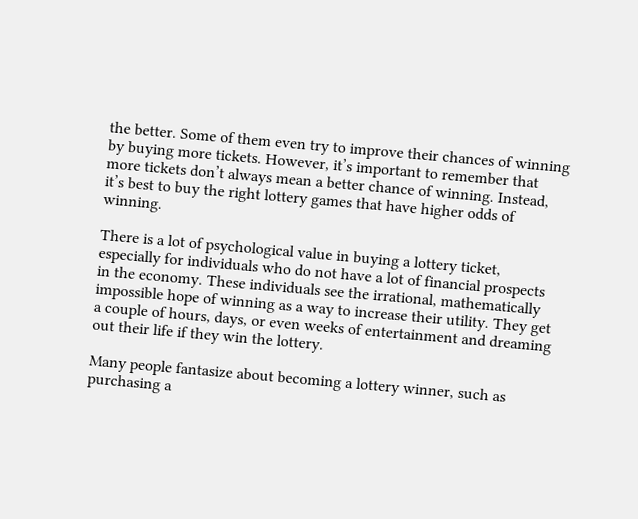the better. Some of them even try to improve their chances of winning by buying more tickets. However, it’s important to remember that more tickets don’t always mean a better chance of winning. Instead, it’s best to buy the right lottery games that have higher odds of winning.

There is a lot of psychological value in buying a lottery ticket, especially for individuals who do not have a lot of financial prospects in the economy. These individuals see the irrational, mathematically impossible hope of winning as a way to increase their utility. They get a couple of hours, days, or even weeks of entertainment and dreaming out their life if they win the lottery.

Many people fantasize about becoming a lottery winner, such as purchasing a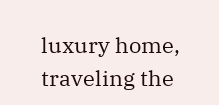luxury home, traveling the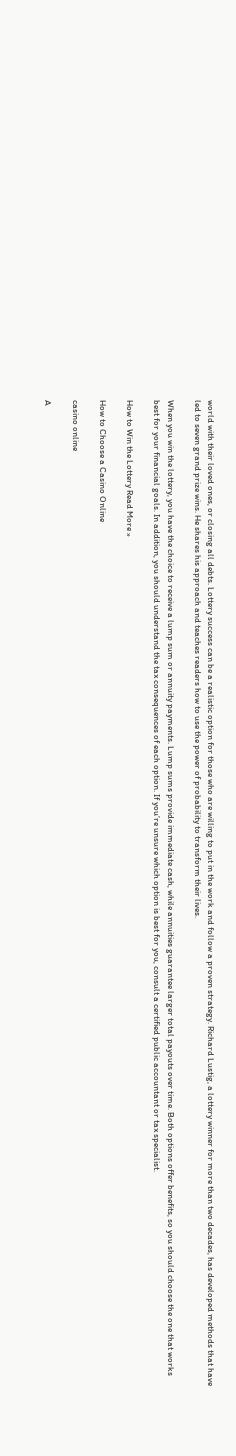world with their loved ones, or closing all debts. Lottery success can be a realistic option for those who are willing to put in the work and follow a proven strategy. Richard Lustig, a lottery winner for more than two decades, has developed methods that have led to seven grand prize wins. He shares his approach and teaches readers how to use the power of probability to transform their lives.

When you win the lottery, you have the choice to receive a lump sum or annuity payments. Lump sums provide immediate cash, while annuities guarantee larger total payouts over time. Both options offer benefits, so you should choose the one that works best for your financial goals. In addition, you should understand the tax consequences of each option. If you’re unsure which option is best for you, consult a certified public accountant or tax specialist.

How to Win the Lottery Read More »

How to Choose a Casino Online

casino online

A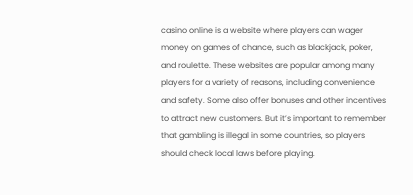casino online is a website where players can wager money on games of chance, such as blackjack, poker, and roulette. These websites are popular among many players for a variety of reasons, including convenience and safety. Some also offer bonuses and other incentives to attract new customers. But it’s important to remember that gambling is illegal in some countries, so players should check local laws before playing.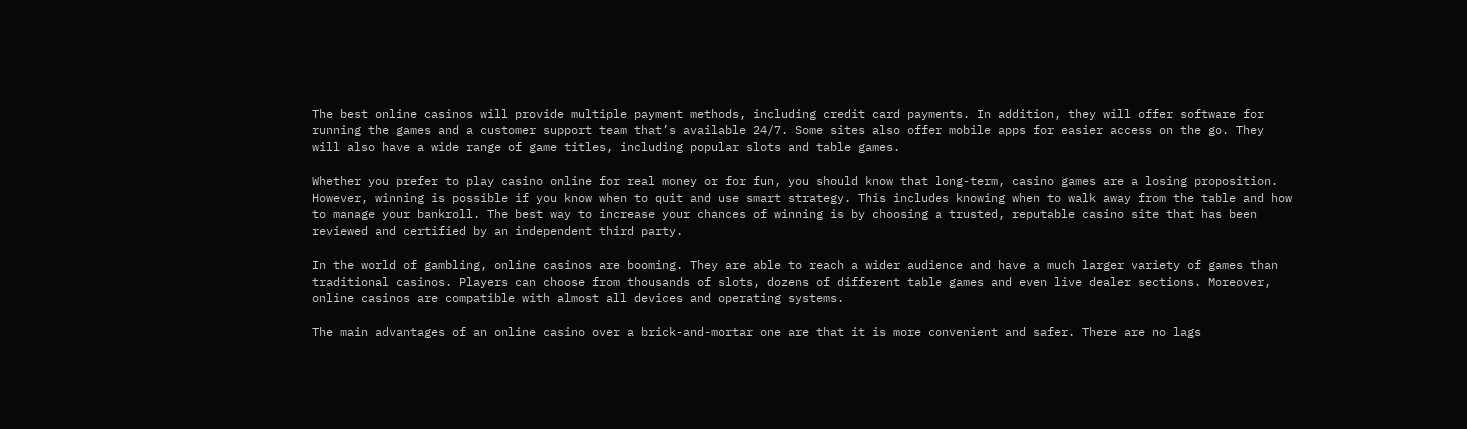The best online casinos will provide multiple payment methods, including credit card payments. In addition, they will offer software for running the games and a customer support team that’s available 24/7. Some sites also offer mobile apps for easier access on the go. They will also have a wide range of game titles, including popular slots and table games.

Whether you prefer to play casino online for real money or for fun, you should know that long-term, casino games are a losing proposition. However, winning is possible if you know when to quit and use smart strategy. This includes knowing when to walk away from the table and how to manage your bankroll. The best way to increase your chances of winning is by choosing a trusted, reputable casino site that has been reviewed and certified by an independent third party.

In the world of gambling, online casinos are booming. They are able to reach a wider audience and have a much larger variety of games than traditional casinos. Players can choose from thousands of slots, dozens of different table games and even live dealer sections. Moreover, online casinos are compatible with almost all devices and operating systems.

The main advantages of an online casino over a brick-and-mortar one are that it is more convenient and safer. There are no lags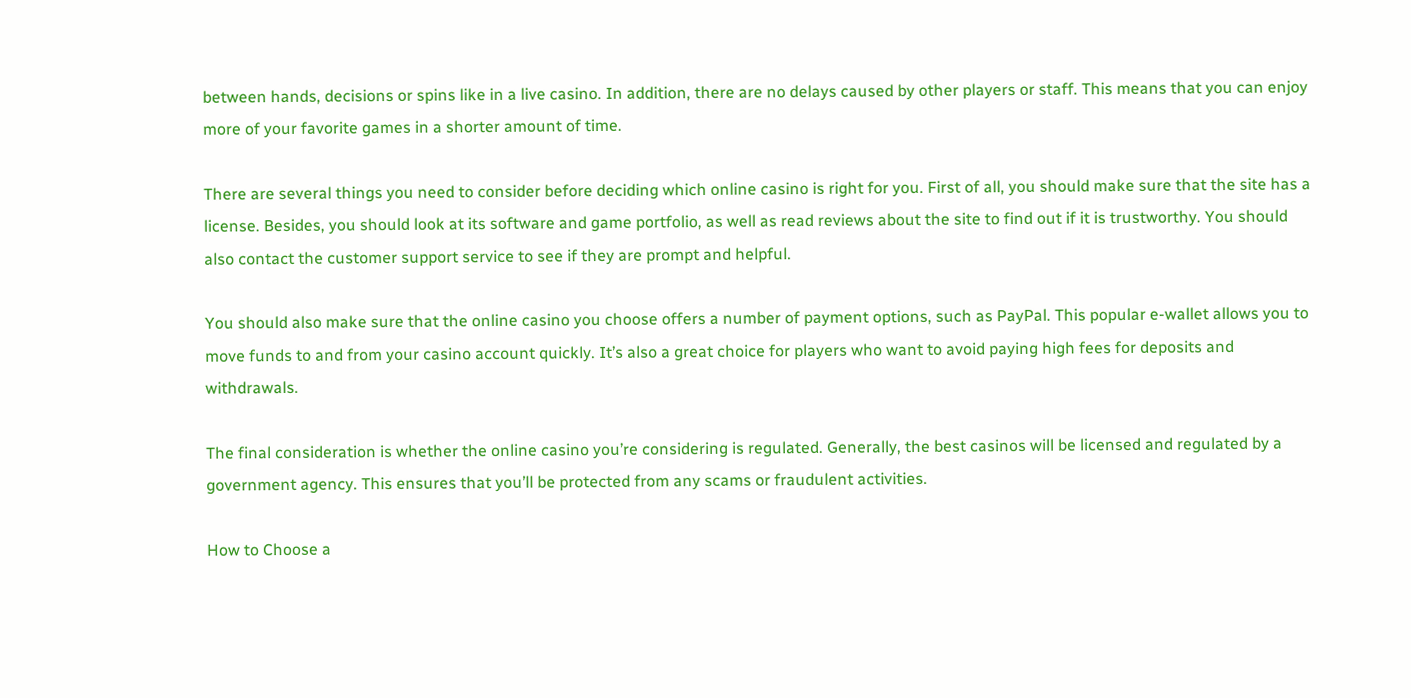between hands, decisions or spins like in a live casino. In addition, there are no delays caused by other players or staff. This means that you can enjoy more of your favorite games in a shorter amount of time.

There are several things you need to consider before deciding which online casino is right for you. First of all, you should make sure that the site has a license. Besides, you should look at its software and game portfolio, as well as read reviews about the site to find out if it is trustworthy. You should also contact the customer support service to see if they are prompt and helpful.

You should also make sure that the online casino you choose offers a number of payment options, such as PayPal. This popular e-wallet allows you to move funds to and from your casino account quickly. It’s also a great choice for players who want to avoid paying high fees for deposits and withdrawals.

The final consideration is whether the online casino you’re considering is regulated. Generally, the best casinos will be licensed and regulated by a government agency. This ensures that you’ll be protected from any scams or fraudulent activities.

How to Choose a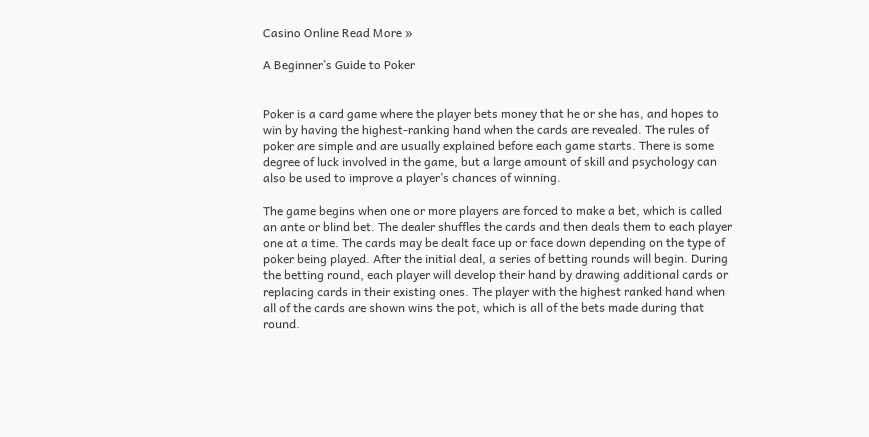Casino Online Read More »

A Beginner’s Guide to Poker


Poker is a card game where the player bets money that he or she has, and hopes to win by having the highest-ranking hand when the cards are revealed. The rules of poker are simple and are usually explained before each game starts. There is some degree of luck involved in the game, but a large amount of skill and psychology can also be used to improve a player’s chances of winning.

The game begins when one or more players are forced to make a bet, which is called an ante or blind bet. The dealer shuffles the cards and then deals them to each player one at a time. The cards may be dealt face up or face down depending on the type of poker being played. After the initial deal, a series of betting rounds will begin. During the betting round, each player will develop their hand by drawing additional cards or replacing cards in their existing ones. The player with the highest ranked hand when all of the cards are shown wins the pot, which is all of the bets made during that round.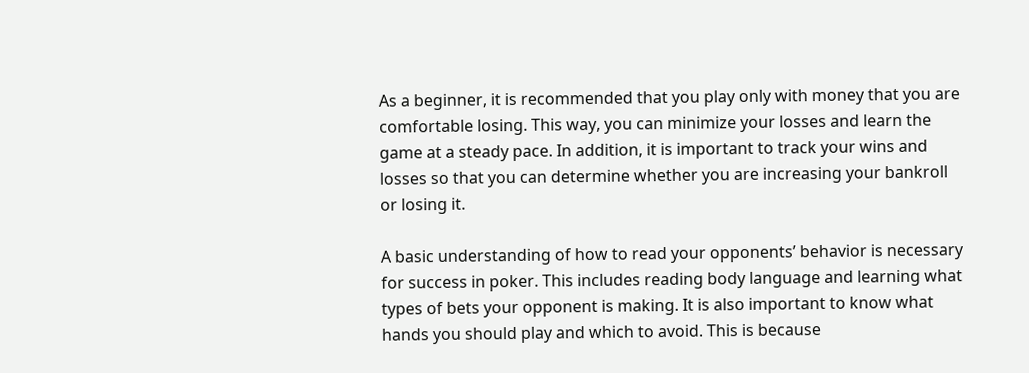As a beginner, it is recommended that you play only with money that you are comfortable losing. This way, you can minimize your losses and learn the game at a steady pace. In addition, it is important to track your wins and losses so that you can determine whether you are increasing your bankroll or losing it.

A basic understanding of how to read your opponents’ behavior is necessary for success in poker. This includes reading body language and learning what types of bets your opponent is making. It is also important to know what hands you should play and which to avoid. This is because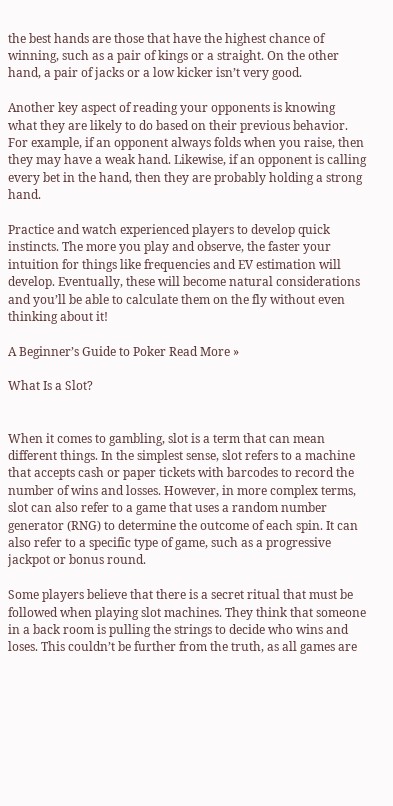the best hands are those that have the highest chance of winning, such as a pair of kings or a straight. On the other hand, a pair of jacks or a low kicker isn’t very good.

Another key aspect of reading your opponents is knowing what they are likely to do based on their previous behavior. For example, if an opponent always folds when you raise, then they may have a weak hand. Likewise, if an opponent is calling every bet in the hand, then they are probably holding a strong hand.

Practice and watch experienced players to develop quick instincts. The more you play and observe, the faster your intuition for things like frequencies and EV estimation will develop. Eventually, these will become natural considerations and you’ll be able to calculate them on the fly without even thinking about it!

A Beginner’s Guide to Poker Read More »

What Is a Slot?


When it comes to gambling, slot is a term that can mean different things. In the simplest sense, slot refers to a machine that accepts cash or paper tickets with barcodes to record the number of wins and losses. However, in more complex terms, slot can also refer to a game that uses a random number generator (RNG) to determine the outcome of each spin. It can also refer to a specific type of game, such as a progressive jackpot or bonus round.

Some players believe that there is a secret ritual that must be followed when playing slot machines. They think that someone in a back room is pulling the strings to decide who wins and loses. This couldn’t be further from the truth, as all games are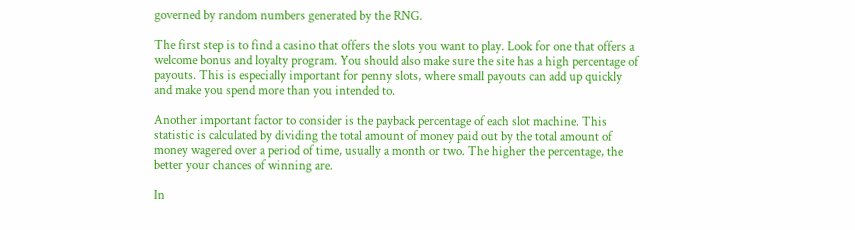governed by random numbers generated by the RNG.

The first step is to find a casino that offers the slots you want to play. Look for one that offers a welcome bonus and loyalty program. You should also make sure the site has a high percentage of payouts. This is especially important for penny slots, where small payouts can add up quickly and make you spend more than you intended to.

Another important factor to consider is the payback percentage of each slot machine. This statistic is calculated by dividing the total amount of money paid out by the total amount of money wagered over a period of time, usually a month or two. The higher the percentage, the better your chances of winning are.

In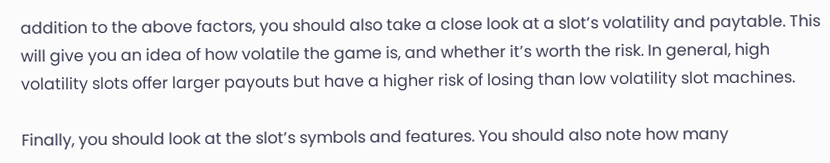addition to the above factors, you should also take a close look at a slot’s volatility and paytable. This will give you an idea of how volatile the game is, and whether it’s worth the risk. In general, high volatility slots offer larger payouts but have a higher risk of losing than low volatility slot machines.

Finally, you should look at the slot’s symbols and features. You should also note how many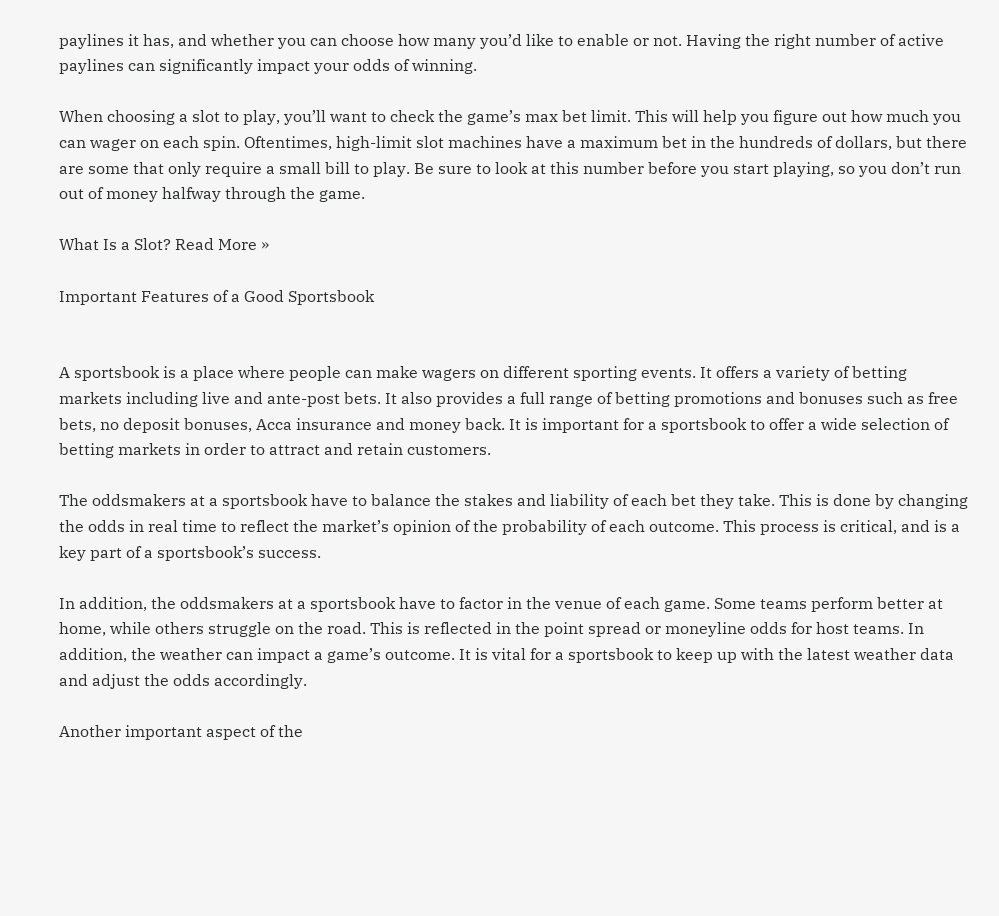paylines it has, and whether you can choose how many you’d like to enable or not. Having the right number of active paylines can significantly impact your odds of winning.

When choosing a slot to play, you’ll want to check the game’s max bet limit. This will help you figure out how much you can wager on each spin. Oftentimes, high-limit slot machines have a maximum bet in the hundreds of dollars, but there are some that only require a small bill to play. Be sure to look at this number before you start playing, so you don’t run out of money halfway through the game.

What Is a Slot? Read More »

Important Features of a Good Sportsbook


A sportsbook is a place where people can make wagers on different sporting events. It offers a variety of betting markets including live and ante-post bets. It also provides a full range of betting promotions and bonuses such as free bets, no deposit bonuses, Acca insurance and money back. It is important for a sportsbook to offer a wide selection of betting markets in order to attract and retain customers.

The oddsmakers at a sportsbook have to balance the stakes and liability of each bet they take. This is done by changing the odds in real time to reflect the market’s opinion of the probability of each outcome. This process is critical, and is a key part of a sportsbook’s success.

In addition, the oddsmakers at a sportsbook have to factor in the venue of each game. Some teams perform better at home, while others struggle on the road. This is reflected in the point spread or moneyline odds for host teams. In addition, the weather can impact a game’s outcome. It is vital for a sportsbook to keep up with the latest weather data and adjust the odds accordingly.

Another important aspect of the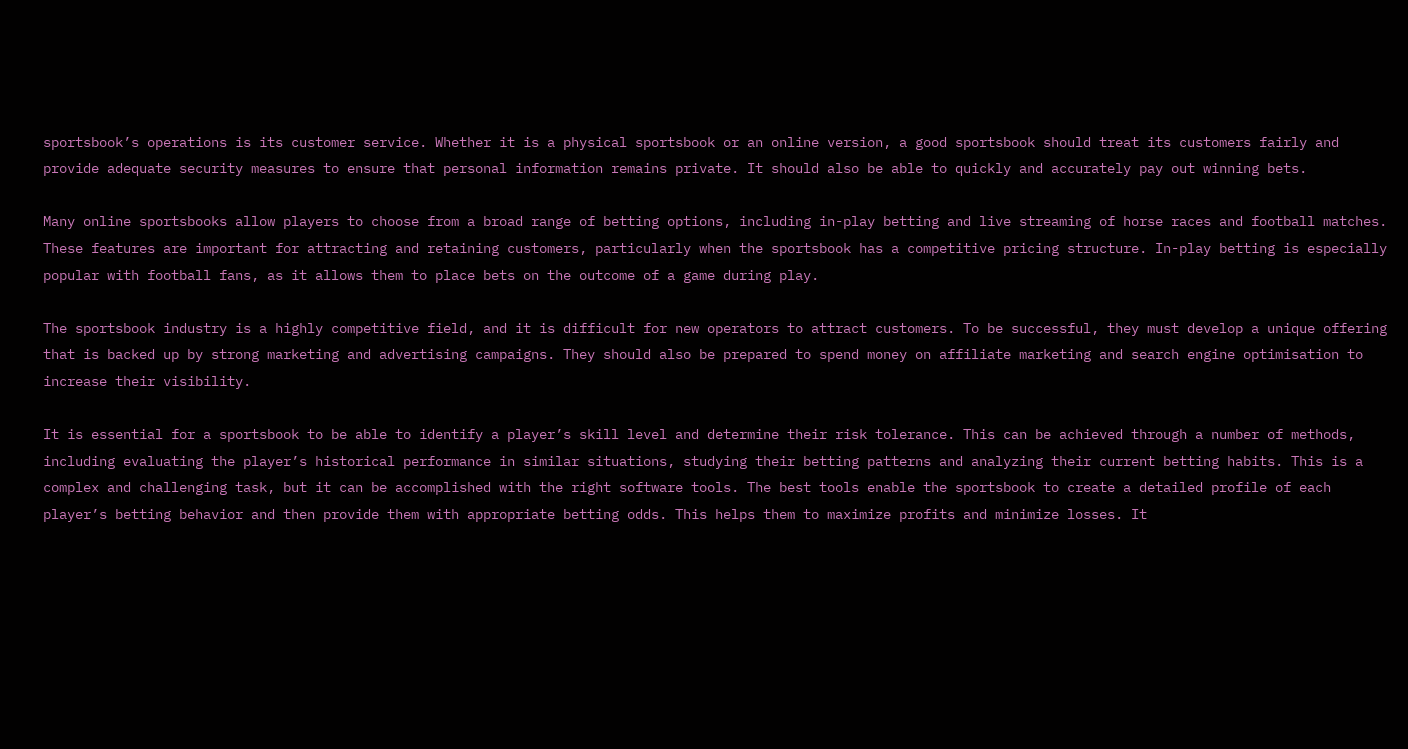sportsbook’s operations is its customer service. Whether it is a physical sportsbook or an online version, a good sportsbook should treat its customers fairly and provide adequate security measures to ensure that personal information remains private. It should also be able to quickly and accurately pay out winning bets.

Many online sportsbooks allow players to choose from a broad range of betting options, including in-play betting and live streaming of horse races and football matches. These features are important for attracting and retaining customers, particularly when the sportsbook has a competitive pricing structure. In-play betting is especially popular with football fans, as it allows them to place bets on the outcome of a game during play.

The sportsbook industry is a highly competitive field, and it is difficult for new operators to attract customers. To be successful, they must develop a unique offering that is backed up by strong marketing and advertising campaigns. They should also be prepared to spend money on affiliate marketing and search engine optimisation to increase their visibility.

It is essential for a sportsbook to be able to identify a player’s skill level and determine their risk tolerance. This can be achieved through a number of methods, including evaluating the player’s historical performance in similar situations, studying their betting patterns and analyzing their current betting habits. This is a complex and challenging task, but it can be accomplished with the right software tools. The best tools enable the sportsbook to create a detailed profile of each player’s betting behavior and then provide them with appropriate betting odds. This helps them to maximize profits and minimize losses. It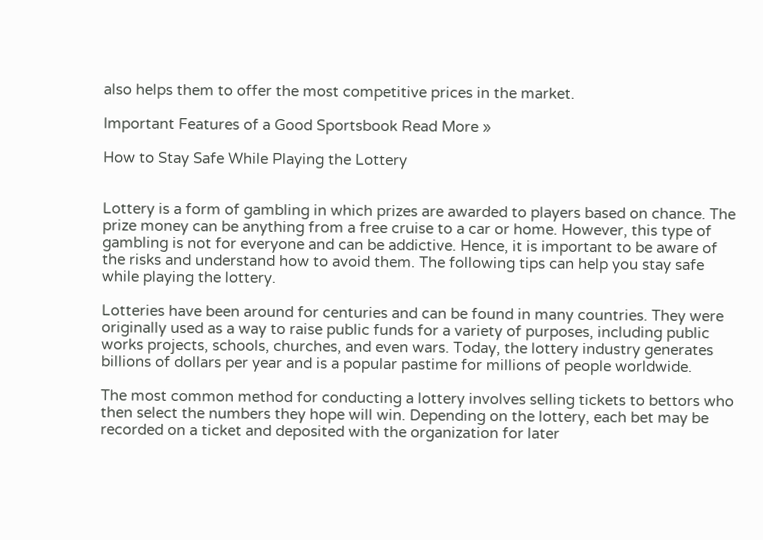also helps them to offer the most competitive prices in the market.

Important Features of a Good Sportsbook Read More »

How to Stay Safe While Playing the Lottery


Lottery is a form of gambling in which prizes are awarded to players based on chance. The prize money can be anything from a free cruise to a car or home. However, this type of gambling is not for everyone and can be addictive. Hence, it is important to be aware of the risks and understand how to avoid them. The following tips can help you stay safe while playing the lottery.

Lotteries have been around for centuries and can be found in many countries. They were originally used as a way to raise public funds for a variety of purposes, including public works projects, schools, churches, and even wars. Today, the lottery industry generates billions of dollars per year and is a popular pastime for millions of people worldwide.

The most common method for conducting a lottery involves selling tickets to bettors who then select the numbers they hope will win. Depending on the lottery, each bet may be recorded on a ticket and deposited with the organization for later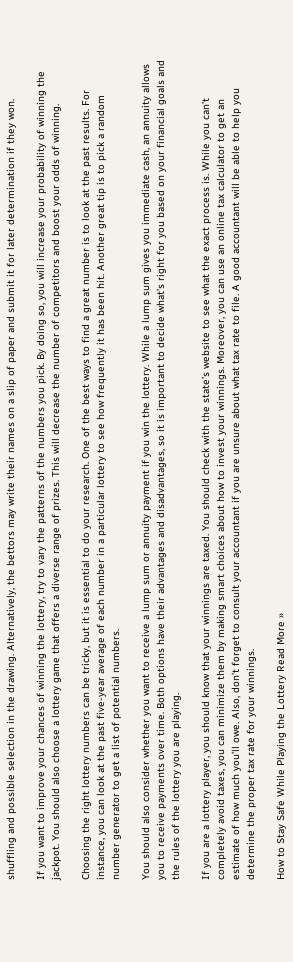shuffling and possible selection in the drawing. Alternatively, the bettors may write their names on a slip of paper and submit it for later determination if they won.

If you want to improve your chances of winning the lottery, try to vary the patterns of the numbers you pick. By doing so, you will increase your probability of winning the jackpot. You should also choose a lottery game that offers a diverse range of prizes. This will decrease the number of competitors and boost your odds of winning.

Choosing the right lottery numbers can be tricky, but it is essential to do your research. One of the best ways to find a great number is to look at the past results. For instance, you can look at the past five-year average of each number in a particular lottery to see how frequently it has been hit. Another great tip is to pick a random number generator to get a list of potential numbers.

You should also consider whether you want to receive a lump sum or annuity payment if you win the lottery. While a lump sum gives you immediate cash, an annuity allows you to receive payments over time. Both options have their advantages and disadvantages, so it is important to decide what’s right for you based on your financial goals and the rules of the lottery you are playing.

If you are a lottery player, you should know that your winnings are taxed. You should check with the state’s website to see what the exact process is. While you can’t completely avoid taxes, you can minimize them by making smart choices about how to invest your winnings. Moreover, you can use an online tax calculator to get an estimate of how much you’ll owe. Also, don’t forget to consult your accountant if you are unsure about what tax rate to file. A good accountant will be able to help you determine the proper tax rate for your winnings.

How to Stay Safe While Playing the Lottery Read More »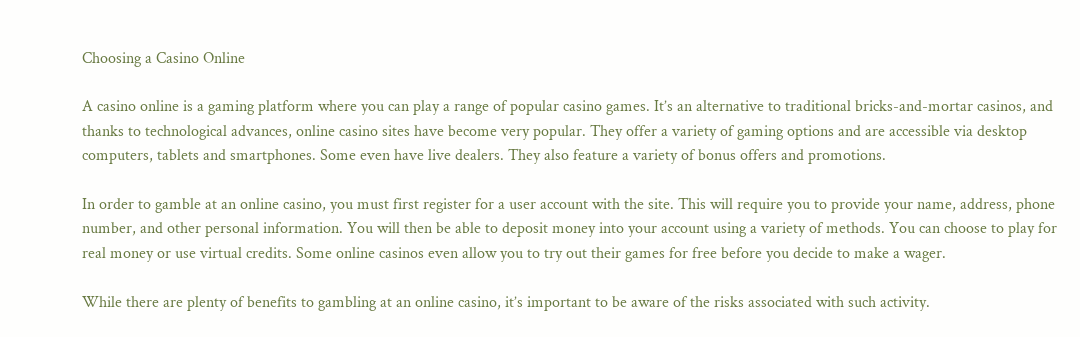Choosing a Casino Online

A casino online is a gaming platform where you can play a range of popular casino games. It’s an alternative to traditional bricks-and-mortar casinos, and thanks to technological advances, online casino sites have become very popular. They offer a variety of gaming options and are accessible via desktop computers, tablets and smartphones. Some even have live dealers. They also feature a variety of bonus offers and promotions.

In order to gamble at an online casino, you must first register for a user account with the site. This will require you to provide your name, address, phone number, and other personal information. You will then be able to deposit money into your account using a variety of methods. You can choose to play for real money or use virtual credits. Some online casinos even allow you to try out their games for free before you decide to make a wager.

While there are plenty of benefits to gambling at an online casino, it’s important to be aware of the risks associated with such activity.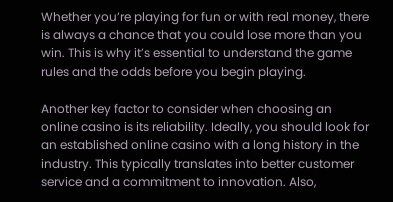Whether you’re playing for fun or with real money, there is always a chance that you could lose more than you win. This is why it’s essential to understand the game rules and the odds before you begin playing.

Another key factor to consider when choosing an online casino is its reliability. Ideally, you should look for an established online casino with a long history in the industry. This typically translates into better customer service and a commitment to innovation. Also,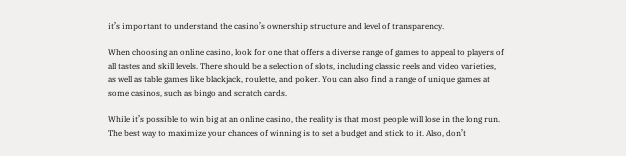it’s important to understand the casino’s ownership structure and level of transparency.

When choosing an online casino, look for one that offers a diverse range of games to appeal to players of all tastes and skill levels. There should be a selection of slots, including classic reels and video varieties, as well as table games like blackjack, roulette, and poker. You can also find a range of unique games at some casinos, such as bingo and scratch cards.

While it’s possible to win big at an online casino, the reality is that most people will lose in the long run. The best way to maximize your chances of winning is to set a budget and stick to it. Also, don’t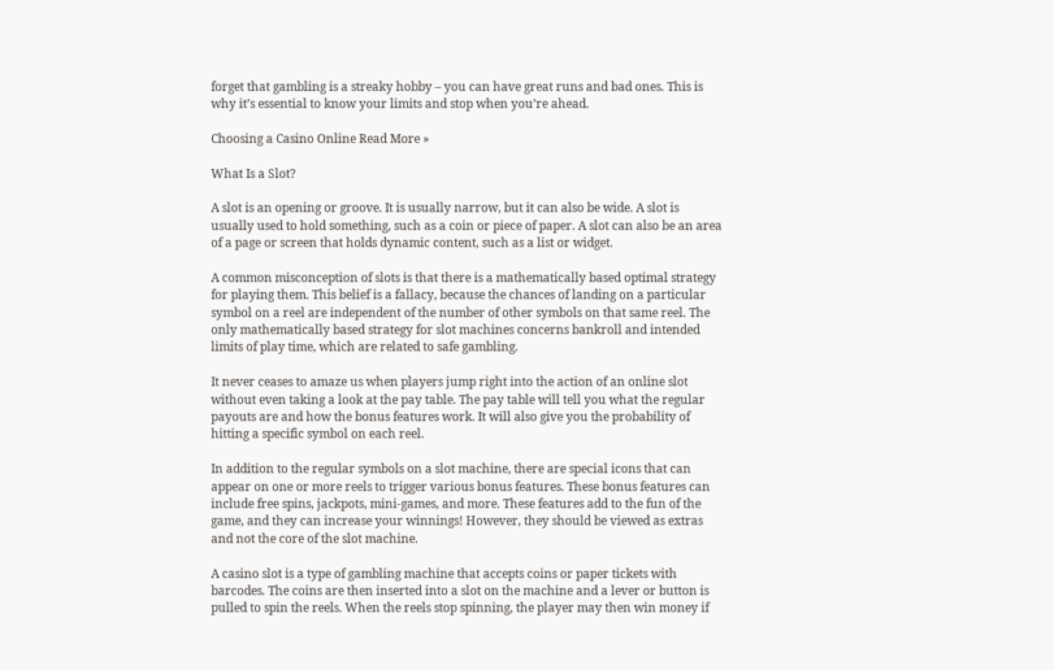forget that gambling is a streaky hobby – you can have great runs and bad ones. This is why it’s essential to know your limits and stop when you’re ahead.

Choosing a Casino Online Read More »

What Is a Slot?

A slot is an opening or groove. It is usually narrow, but it can also be wide. A slot is usually used to hold something, such as a coin or piece of paper. A slot can also be an area of a page or screen that holds dynamic content, such as a list or widget.

A common misconception of slots is that there is a mathematically based optimal strategy for playing them. This belief is a fallacy, because the chances of landing on a particular symbol on a reel are independent of the number of other symbols on that same reel. The only mathematically based strategy for slot machines concerns bankroll and intended limits of play time, which are related to safe gambling.

It never ceases to amaze us when players jump right into the action of an online slot without even taking a look at the pay table. The pay table will tell you what the regular payouts are and how the bonus features work. It will also give you the probability of hitting a specific symbol on each reel.

In addition to the regular symbols on a slot machine, there are special icons that can appear on one or more reels to trigger various bonus features. These bonus features can include free spins, jackpots, mini-games, and more. These features add to the fun of the game, and they can increase your winnings! However, they should be viewed as extras and not the core of the slot machine.

A casino slot is a type of gambling machine that accepts coins or paper tickets with barcodes. The coins are then inserted into a slot on the machine and a lever or button is pulled to spin the reels. When the reels stop spinning, the player may then win money if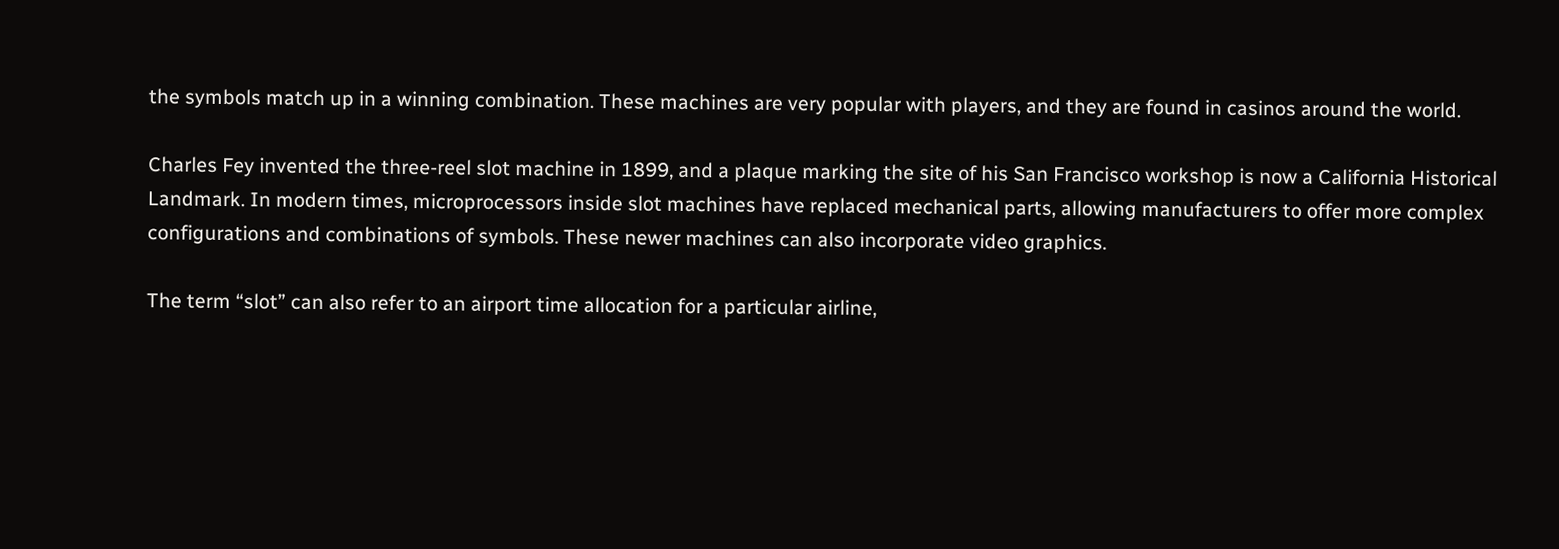the symbols match up in a winning combination. These machines are very popular with players, and they are found in casinos around the world.

Charles Fey invented the three-reel slot machine in 1899, and a plaque marking the site of his San Francisco workshop is now a California Historical Landmark. In modern times, microprocessors inside slot machines have replaced mechanical parts, allowing manufacturers to offer more complex configurations and combinations of symbols. These newer machines can also incorporate video graphics.

The term “slot” can also refer to an airport time allocation for a particular airline,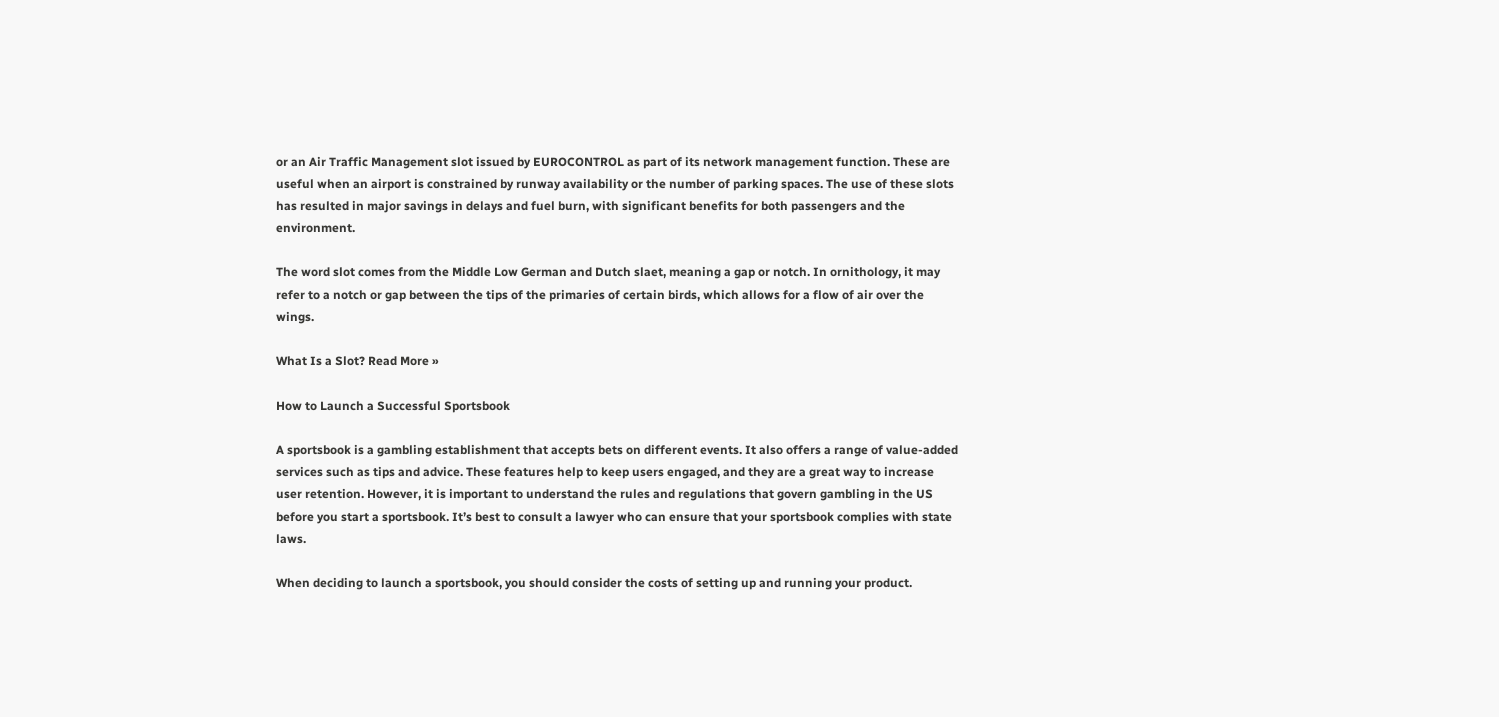or an Air Traffic Management slot issued by EUROCONTROL as part of its network management function. These are useful when an airport is constrained by runway availability or the number of parking spaces. The use of these slots has resulted in major savings in delays and fuel burn, with significant benefits for both passengers and the environment.

The word slot comes from the Middle Low German and Dutch slaet, meaning a gap or notch. In ornithology, it may refer to a notch or gap between the tips of the primaries of certain birds, which allows for a flow of air over the wings.

What Is a Slot? Read More »

How to Launch a Successful Sportsbook

A sportsbook is a gambling establishment that accepts bets on different events. It also offers a range of value-added services such as tips and advice. These features help to keep users engaged, and they are a great way to increase user retention. However, it is important to understand the rules and regulations that govern gambling in the US before you start a sportsbook. It’s best to consult a lawyer who can ensure that your sportsbook complies with state laws.

When deciding to launch a sportsbook, you should consider the costs of setting up and running your product.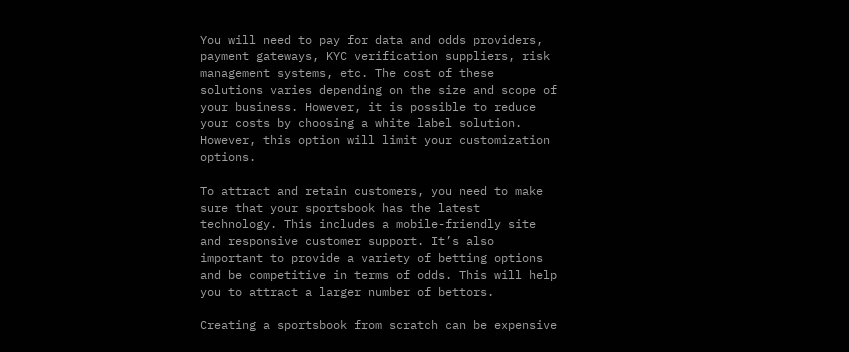You will need to pay for data and odds providers, payment gateways, KYC verification suppliers, risk management systems, etc. The cost of these solutions varies depending on the size and scope of your business. However, it is possible to reduce your costs by choosing a white label solution. However, this option will limit your customization options.

To attract and retain customers, you need to make sure that your sportsbook has the latest technology. This includes a mobile-friendly site and responsive customer support. It’s also important to provide a variety of betting options and be competitive in terms of odds. This will help you to attract a larger number of bettors.

Creating a sportsbook from scratch can be expensive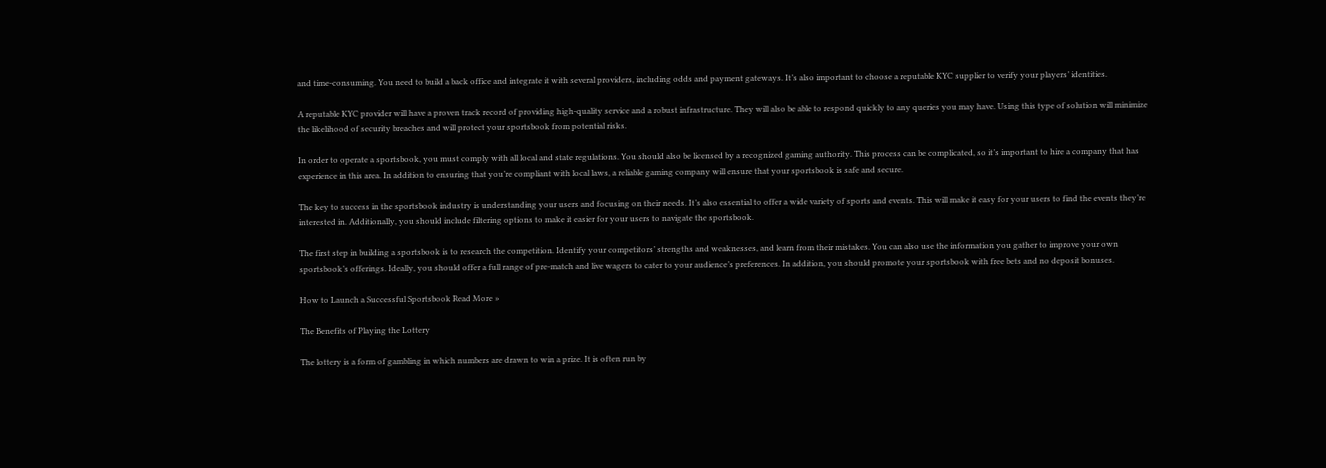and time-consuming. You need to build a back office and integrate it with several providers, including odds and payment gateways. It’s also important to choose a reputable KYC supplier to verify your players’ identities.

A reputable KYC provider will have a proven track record of providing high-quality service and a robust infrastructure. They will also be able to respond quickly to any queries you may have. Using this type of solution will minimize the likelihood of security breaches and will protect your sportsbook from potential risks.

In order to operate a sportsbook, you must comply with all local and state regulations. You should also be licensed by a recognized gaming authority. This process can be complicated, so it’s important to hire a company that has experience in this area. In addition to ensuring that you’re compliant with local laws, a reliable gaming company will ensure that your sportsbook is safe and secure.

The key to success in the sportsbook industry is understanding your users and focusing on their needs. It’s also essential to offer a wide variety of sports and events. This will make it easy for your users to find the events they’re interested in. Additionally, you should include filtering options to make it easier for your users to navigate the sportsbook.

The first step in building a sportsbook is to research the competition. Identify your competitors’ strengths and weaknesses, and learn from their mistakes. You can also use the information you gather to improve your own sportsbook’s offerings. Ideally, you should offer a full range of pre-match and live wagers to cater to your audience’s preferences. In addition, you should promote your sportsbook with free bets and no deposit bonuses.

How to Launch a Successful Sportsbook Read More »

The Benefits of Playing the Lottery

The lottery is a form of gambling in which numbers are drawn to win a prize. It is often run by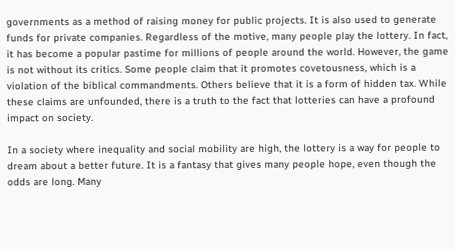governments as a method of raising money for public projects. It is also used to generate funds for private companies. Regardless of the motive, many people play the lottery. In fact, it has become a popular pastime for millions of people around the world. However, the game is not without its critics. Some people claim that it promotes covetousness, which is a violation of the biblical commandments. Others believe that it is a form of hidden tax. While these claims are unfounded, there is a truth to the fact that lotteries can have a profound impact on society.

In a society where inequality and social mobility are high, the lottery is a way for people to dream about a better future. It is a fantasy that gives many people hope, even though the odds are long. Many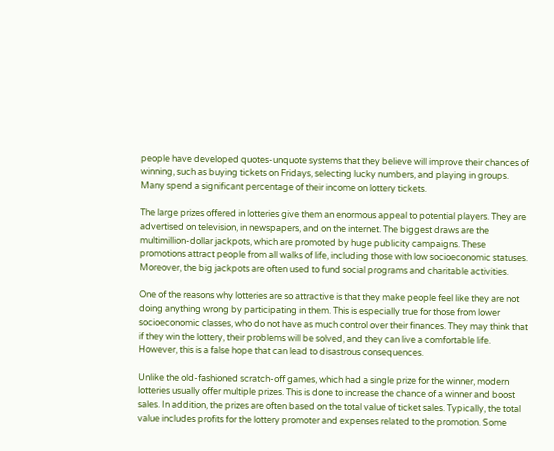people have developed quotes-unquote systems that they believe will improve their chances of winning, such as buying tickets on Fridays, selecting lucky numbers, and playing in groups. Many spend a significant percentage of their income on lottery tickets.

The large prizes offered in lotteries give them an enormous appeal to potential players. They are advertised on television, in newspapers, and on the internet. The biggest draws are the multimillion-dollar jackpots, which are promoted by huge publicity campaigns. These promotions attract people from all walks of life, including those with low socioeconomic statuses. Moreover, the big jackpots are often used to fund social programs and charitable activities.

One of the reasons why lotteries are so attractive is that they make people feel like they are not doing anything wrong by participating in them. This is especially true for those from lower socioeconomic classes, who do not have as much control over their finances. They may think that if they win the lottery, their problems will be solved, and they can live a comfortable life. However, this is a false hope that can lead to disastrous consequences.

Unlike the old-fashioned scratch-off games, which had a single prize for the winner, modern lotteries usually offer multiple prizes. This is done to increase the chance of a winner and boost sales. In addition, the prizes are often based on the total value of ticket sales. Typically, the total value includes profits for the lottery promoter and expenses related to the promotion. Some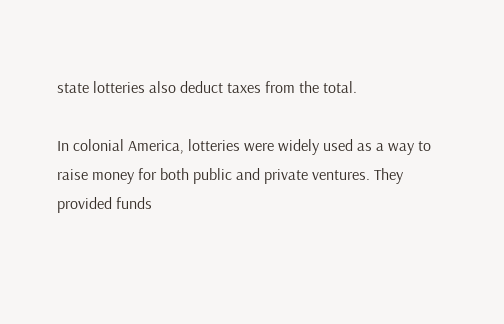state lotteries also deduct taxes from the total.

In colonial America, lotteries were widely used as a way to raise money for both public and private ventures. They provided funds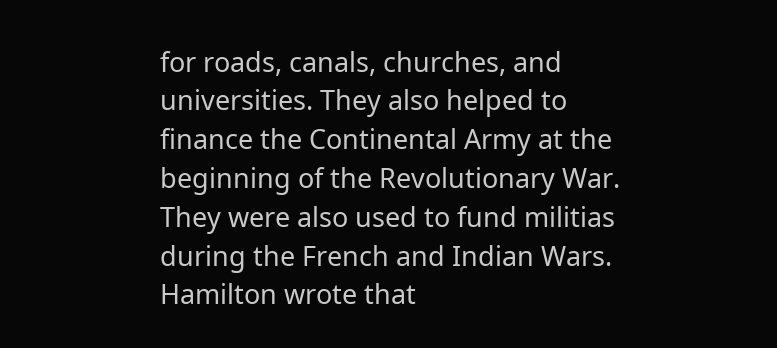for roads, canals, churches, and universities. They also helped to finance the Continental Army at the beginning of the Revolutionary War. They were also used to fund militias during the French and Indian Wars. Hamilton wrote that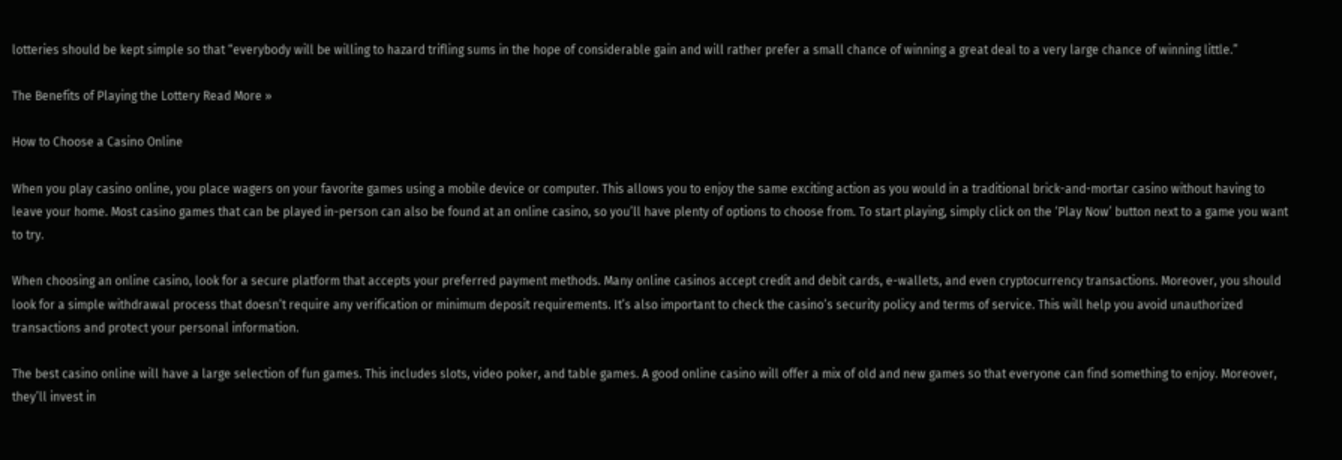lotteries should be kept simple so that “everybody will be willing to hazard trifling sums in the hope of considerable gain and will rather prefer a small chance of winning a great deal to a very large chance of winning little.”

The Benefits of Playing the Lottery Read More »

How to Choose a Casino Online

When you play casino online, you place wagers on your favorite games using a mobile device or computer. This allows you to enjoy the same exciting action as you would in a traditional brick-and-mortar casino without having to leave your home. Most casino games that can be played in-person can also be found at an online casino, so you’ll have plenty of options to choose from. To start playing, simply click on the ‘Play Now’ button next to a game you want to try.

When choosing an online casino, look for a secure platform that accepts your preferred payment methods. Many online casinos accept credit and debit cards, e-wallets, and even cryptocurrency transactions. Moreover, you should look for a simple withdrawal process that doesn’t require any verification or minimum deposit requirements. It’s also important to check the casino’s security policy and terms of service. This will help you avoid unauthorized transactions and protect your personal information.

The best casino online will have a large selection of fun games. This includes slots, video poker, and table games. A good online casino will offer a mix of old and new games so that everyone can find something to enjoy. Moreover, they’ll invest in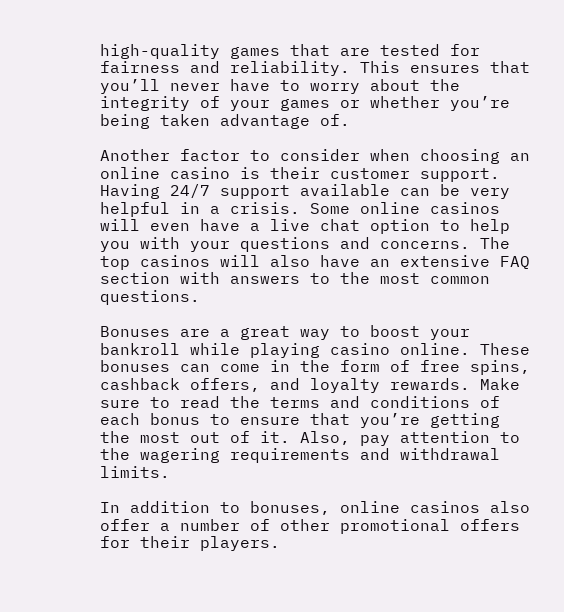high-quality games that are tested for fairness and reliability. This ensures that you’ll never have to worry about the integrity of your games or whether you’re being taken advantage of.

Another factor to consider when choosing an online casino is their customer support. Having 24/7 support available can be very helpful in a crisis. Some online casinos will even have a live chat option to help you with your questions and concerns. The top casinos will also have an extensive FAQ section with answers to the most common questions.

Bonuses are a great way to boost your bankroll while playing casino online. These bonuses can come in the form of free spins, cashback offers, and loyalty rewards. Make sure to read the terms and conditions of each bonus to ensure that you’re getting the most out of it. Also, pay attention to the wagering requirements and withdrawal limits.

In addition to bonuses, online casinos also offer a number of other promotional offers for their players.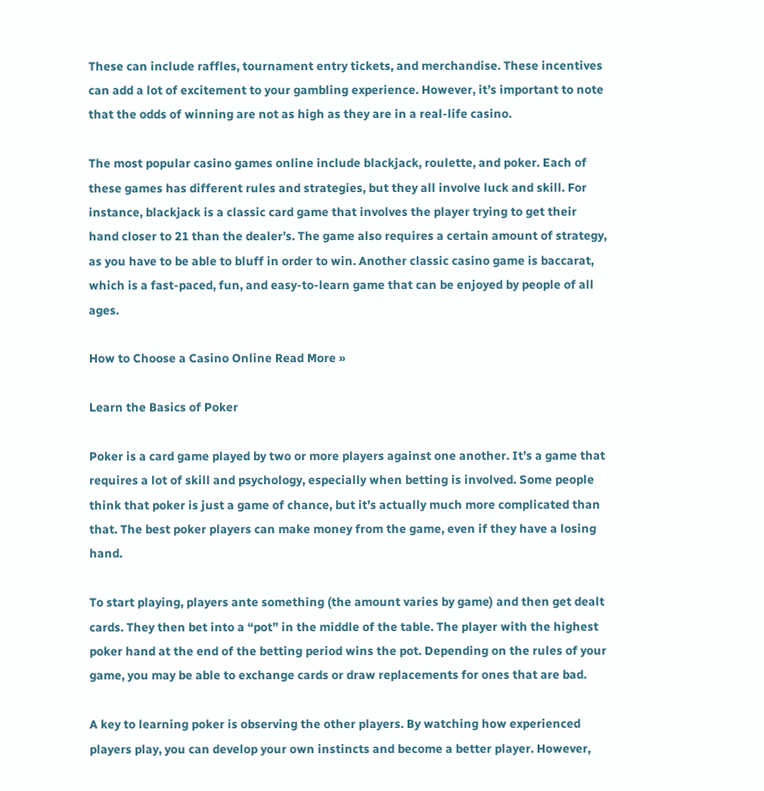These can include raffles, tournament entry tickets, and merchandise. These incentives can add a lot of excitement to your gambling experience. However, it’s important to note that the odds of winning are not as high as they are in a real-life casino.

The most popular casino games online include blackjack, roulette, and poker. Each of these games has different rules and strategies, but they all involve luck and skill. For instance, blackjack is a classic card game that involves the player trying to get their hand closer to 21 than the dealer’s. The game also requires a certain amount of strategy, as you have to be able to bluff in order to win. Another classic casino game is baccarat, which is a fast-paced, fun, and easy-to-learn game that can be enjoyed by people of all ages.

How to Choose a Casino Online Read More »

Learn the Basics of Poker

Poker is a card game played by two or more players against one another. It’s a game that requires a lot of skill and psychology, especially when betting is involved. Some people think that poker is just a game of chance, but it’s actually much more complicated than that. The best poker players can make money from the game, even if they have a losing hand.

To start playing, players ante something (the amount varies by game) and then get dealt cards. They then bet into a “pot” in the middle of the table. The player with the highest poker hand at the end of the betting period wins the pot. Depending on the rules of your game, you may be able to exchange cards or draw replacements for ones that are bad.

A key to learning poker is observing the other players. By watching how experienced players play, you can develop your own instincts and become a better player. However,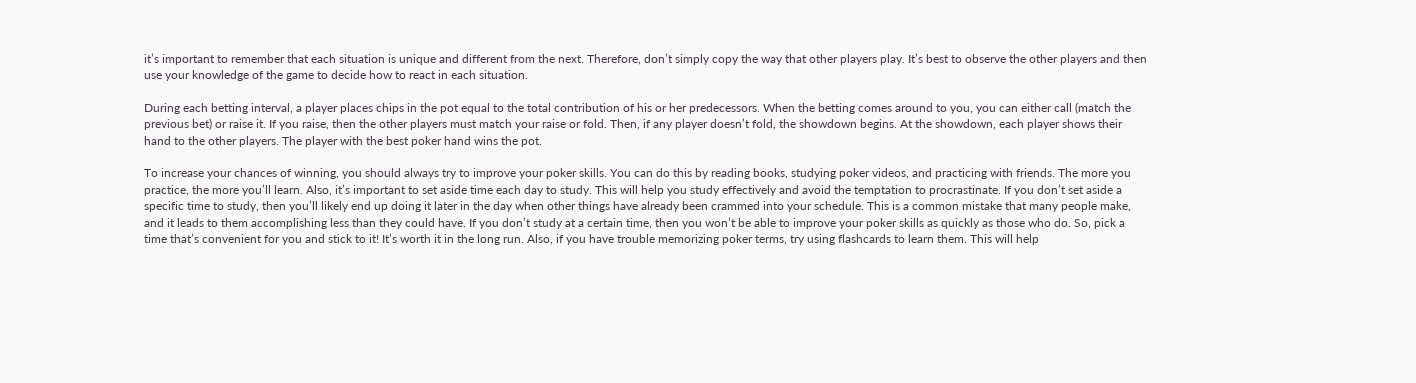it’s important to remember that each situation is unique and different from the next. Therefore, don’t simply copy the way that other players play. It’s best to observe the other players and then use your knowledge of the game to decide how to react in each situation.

During each betting interval, a player places chips in the pot equal to the total contribution of his or her predecessors. When the betting comes around to you, you can either call (match the previous bet) or raise it. If you raise, then the other players must match your raise or fold. Then, if any player doesn’t fold, the showdown begins. At the showdown, each player shows their hand to the other players. The player with the best poker hand wins the pot.

To increase your chances of winning, you should always try to improve your poker skills. You can do this by reading books, studying poker videos, and practicing with friends. The more you practice, the more you’ll learn. Also, it’s important to set aside time each day to study. This will help you study effectively and avoid the temptation to procrastinate. If you don’t set aside a specific time to study, then you’ll likely end up doing it later in the day when other things have already been crammed into your schedule. This is a common mistake that many people make, and it leads to them accomplishing less than they could have. If you don’t study at a certain time, then you won’t be able to improve your poker skills as quickly as those who do. So, pick a time that’s convenient for you and stick to it! It’s worth it in the long run. Also, if you have trouble memorizing poker terms, try using flashcards to learn them. This will help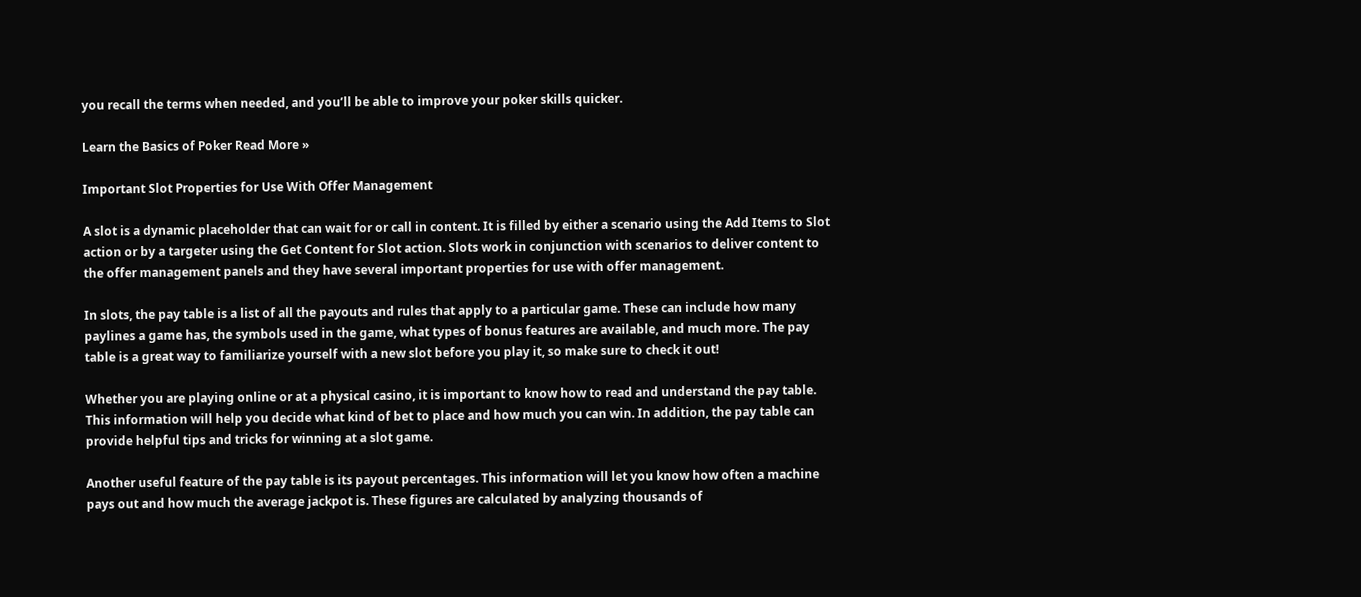you recall the terms when needed, and you’ll be able to improve your poker skills quicker.

Learn the Basics of Poker Read More »

Important Slot Properties for Use With Offer Management

A slot is a dynamic placeholder that can wait for or call in content. It is filled by either a scenario using the Add Items to Slot action or by a targeter using the Get Content for Slot action. Slots work in conjunction with scenarios to deliver content to the offer management panels and they have several important properties for use with offer management.

In slots, the pay table is a list of all the payouts and rules that apply to a particular game. These can include how many paylines a game has, the symbols used in the game, what types of bonus features are available, and much more. The pay table is a great way to familiarize yourself with a new slot before you play it, so make sure to check it out!

Whether you are playing online or at a physical casino, it is important to know how to read and understand the pay table. This information will help you decide what kind of bet to place and how much you can win. In addition, the pay table can provide helpful tips and tricks for winning at a slot game.

Another useful feature of the pay table is its payout percentages. This information will let you know how often a machine pays out and how much the average jackpot is. These figures are calculated by analyzing thousands of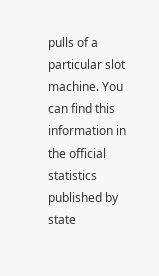pulls of a particular slot machine. You can find this information in the official statistics published by state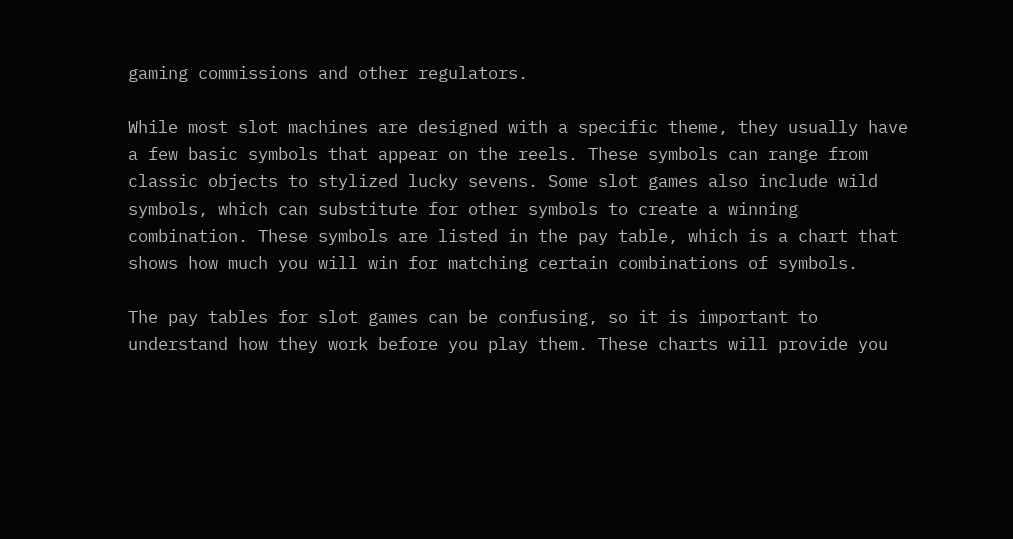gaming commissions and other regulators.

While most slot machines are designed with a specific theme, they usually have a few basic symbols that appear on the reels. These symbols can range from classic objects to stylized lucky sevens. Some slot games also include wild symbols, which can substitute for other symbols to create a winning combination. These symbols are listed in the pay table, which is a chart that shows how much you will win for matching certain combinations of symbols.

The pay tables for slot games can be confusing, so it is important to understand how they work before you play them. These charts will provide you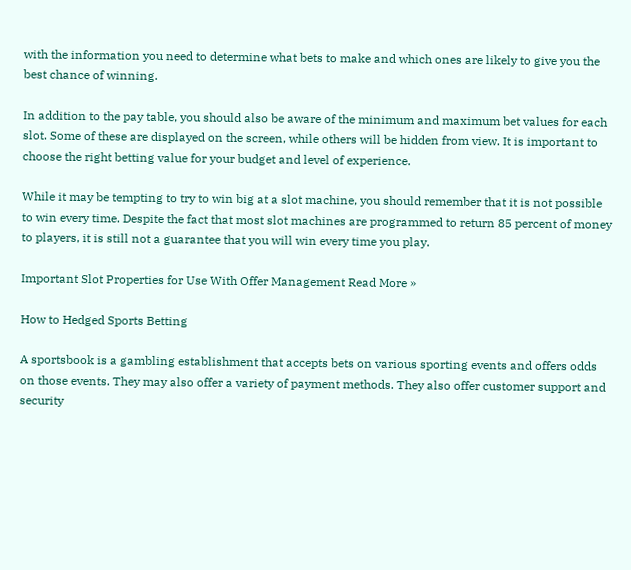with the information you need to determine what bets to make and which ones are likely to give you the best chance of winning.

In addition to the pay table, you should also be aware of the minimum and maximum bet values for each slot. Some of these are displayed on the screen, while others will be hidden from view. It is important to choose the right betting value for your budget and level of experience.

While it may be tempting to try to win big at a slot machine, you should remember that it is not possible to win every time. Despite the fact that most slot machines are programmed to return 85 percent of money to players, it is still not a guarantee that you will win every time you play.

Important Slot Properties for Use With Offer Management Read More »

How to Hedged Sports Betting

A sportsbook is a gambling establishment that accepts bets on various sporting events and offers odds on those events. They may also offer a variety of payment methods. They also offer customer support and security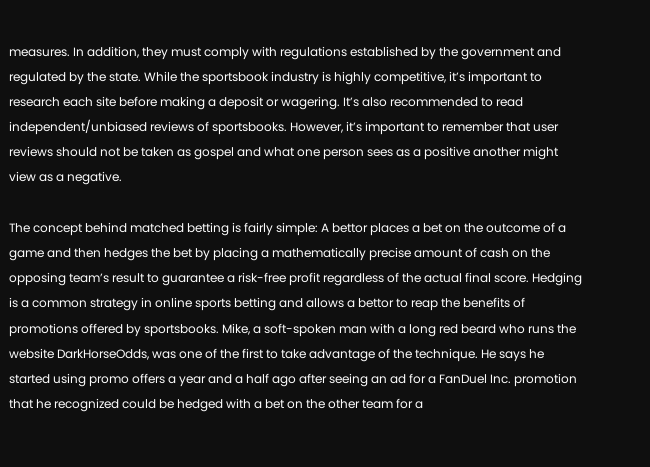measures. In addition, they must comply with regulations established by the government and regulated by the state. While the sportsbook industry is highly competitive, it’s important to research each site before making a deposit or wagering. It’s also recommended to read independent/unbiased reviews of sportsbooks. However, it’s important to remember that user reviews should not be taken as gospel and what one person sees as a positive another might view as a negative.

The concept behind matched betting is fairly simple: A bettor places a bet on the outcome of a game and then hedges the bet by placing a mathematically precise amount of cash on the opposing team’s result to guarantee a risk-free profit regardless of the actual final score. Hedging is a common strategy in online sports betting and allows a bettor to reap the benefits of promotions offered by sportsbooks. Mike, a soft-spoken man with a long red beard who runs the website DarkHorseOdds, was one of the first to take advantage of the technique. He says he started using promo offers a year and a half ago after seeing an ad for a FanDuel Inc. promotion that he recognized could be hedged with a bet on the other team for a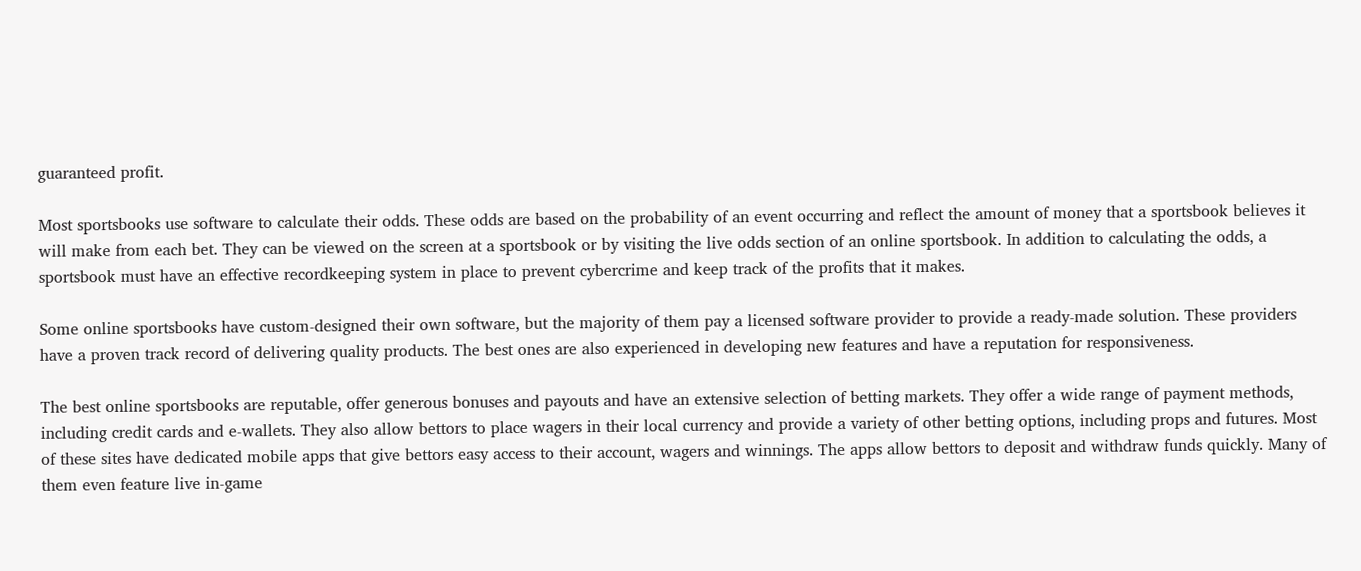guaranteed profit.

Most sportsbooks use software to calculate their odds. These odds are based on the probability of an event occurring and reflect the amount of money that a sportsbook believes it will make from each bet. They can be viewed on the screen at a sportsbook or by visiting the live odds section of an online sportsbook. In addition to calculating the odds, a sportsbook must have an effective recordkeeping system in place to prevent cybercrime and keep track of the profits that it makes.

Some online sportsbooks have custom-designed their own software, but the majority of them pay a licensed software provider to provide a ready-made solution. These providers have a proven track record of delivering quality products. The best ones are also experienced in developing new features and have a reputation for responsiveness.

The best online sportsbooks are reputable, offer generous bonuses and payouts and have an extensive selection of betting markets. They offer a wide range of payment methods, including credit cards and e-wallets. They also allow bettors to place wagers in their local currency and provide a variety of other betting options, including props and futures. Most of these sites have dedicated mobile apps that give bettors easy access to their account, wagers and winnings. The apps allow bettors to deposit and withdraw funds quickly. Many of them even feature live in-game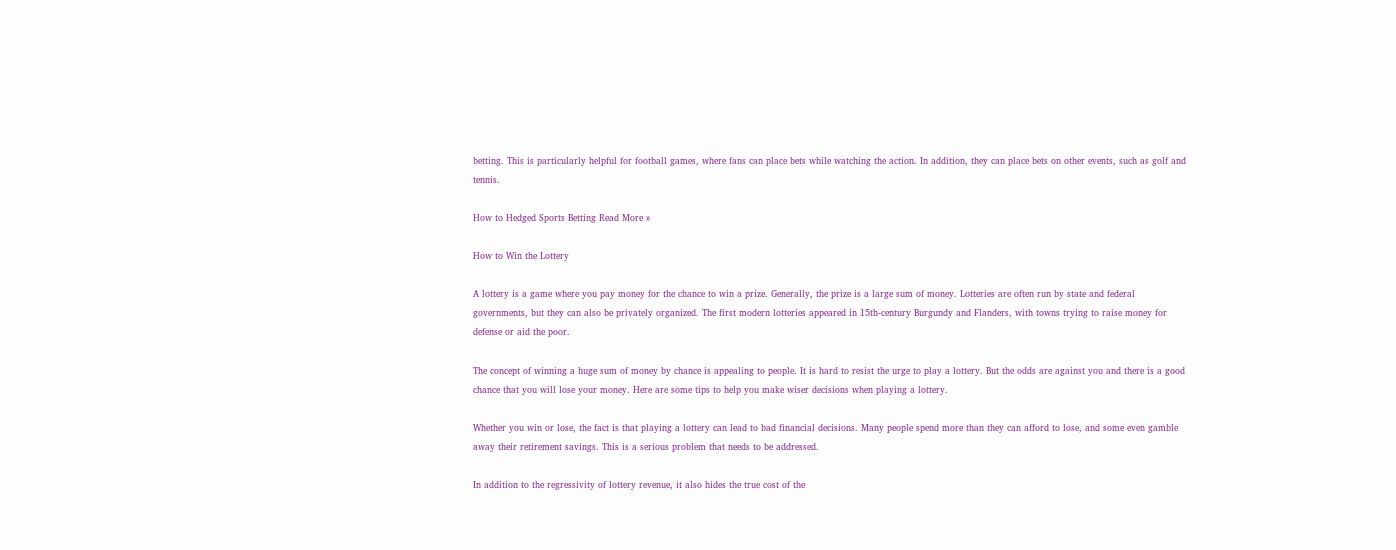betting. This is particularly helpful for football games, where fans can place bets while watching the action. In addition, they can place bets on other events, such as golf and tennis.

How to Hedged Sports Betting Read More »

How to Win the Lottery

A lottery is a game where you pay money for the chance to win a prize. Generally, the prize is a large sum of money. Lotteries are often run by state and federal governments, but they can also be privately organized. The first modern lotteries appeared in 15th-century Burgundy and Flanders, with towns trying to raise money for defense or aid the poor.

The concept of winning a huge sum of money by chance is appealing to people. It is hard to resist the urge to play a lottery. But the odds are against you and there is a good chance that you will lose your money. Here are some tips to help you make wiser decisions when playing a lottery.

Whether you win or lose, the fact is that playing a lottery can lead to bad financial decisions. Many people spend more than they can afford to lose, and some even gamble away their retirement savings. This is a serious problem that needs to be addressed.

In addition to the regressivity of lottery revenue, it also hides the true cost of the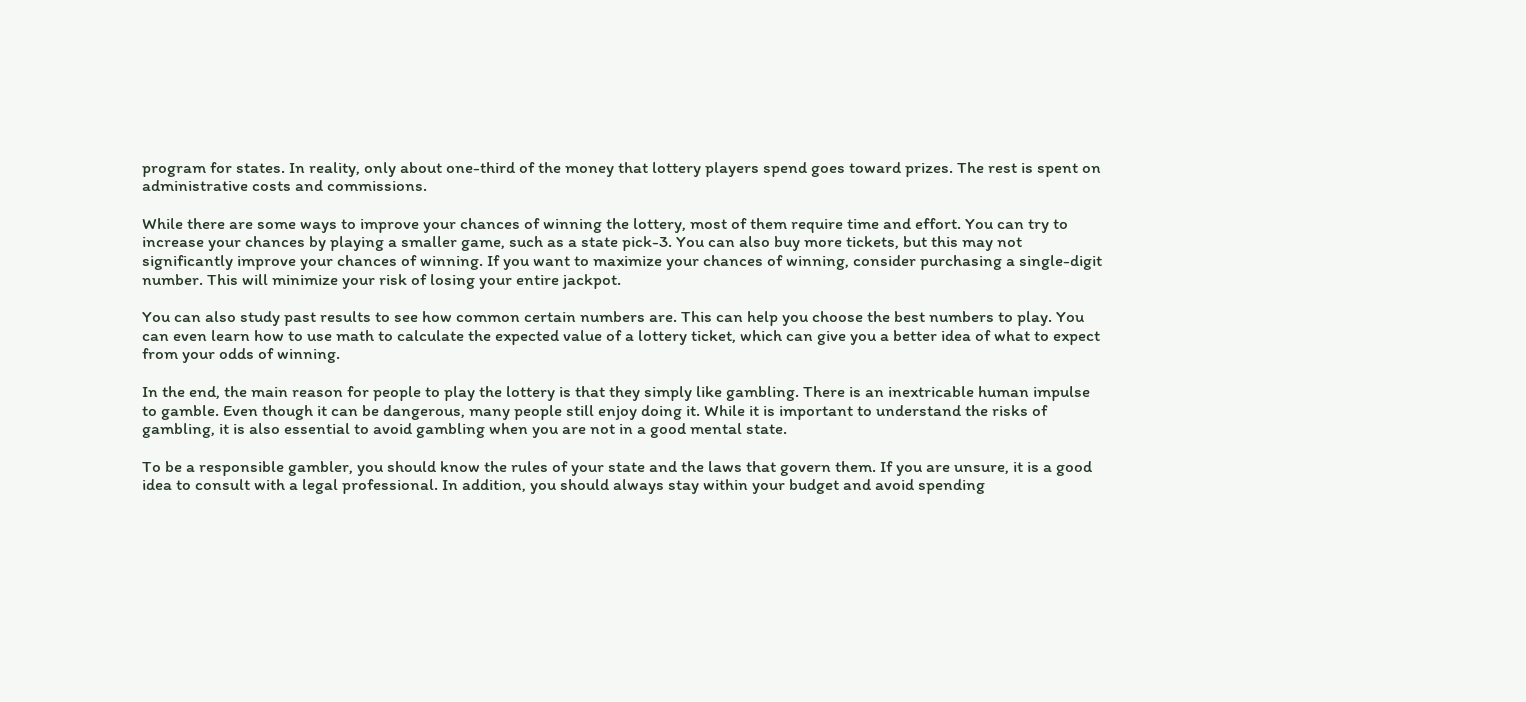program for states. In reality, only about one-third of the money that lottery players spend goes toward prizes. The rest is spent on administrative costs and commissions.

While there are some ways to improve your chances of winning the lottery, most of them require time and effort. You can try to increase your chances by playing a smaller game, such as a state pick-3. You can also buy more tickets, but this may not significantly improve your chances of winning. If you want to maximize your chances of winning, consider purchasing a single-digit number. This will minimize your risk of losing your entire jackpot.

You can also study past results to see how common certain numbers are. This can help you choose the best numbers to play. You can even learn how to use math to calculate the expected value of a lottery ticket, which can give you a better idea of what to expect from your odds of winning.

In the end, the main reason for people to play the lottery is that they simply like gambling. There is an inextricable human impulse to gamble. Even though it can be dangerous, many people still enjoy doing it. While it is important to understand the risks of gambling, it is also essential to avoid gambling when you are not in a good mental state.

To be a responsible gambler, you should know the rules of your state and the laws that govern them. If you are unsure, it is a good idea to consult with a legal professional. In addition, you should always stay within your budget and avoid spending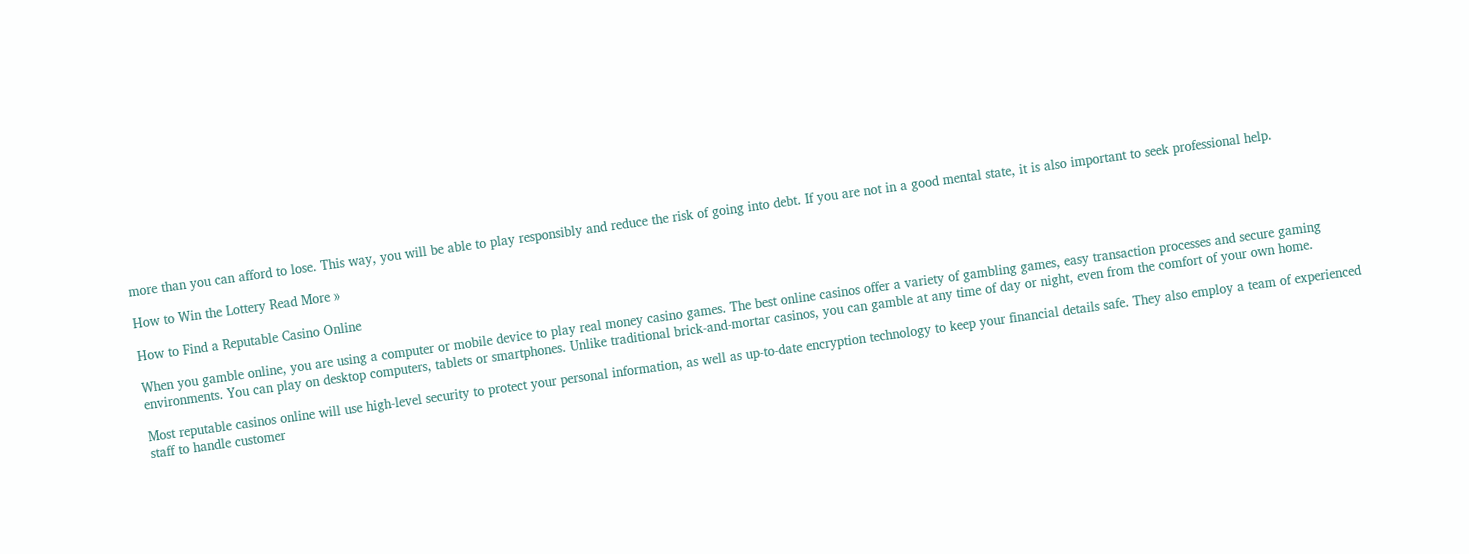more than you can afford to lose. This way, you will be able to play responsibly and reduce the risk of going into debt. If you are not in a good mental state, it is also important to seek professional help.

How to Win the Lottery Read More »

How to Find a Reputable Casino Online

When you gamble online, you are using a computer or mobile device to play real money casino games. The best online casinos offer a variety of gambling games, easy transaction processes and secure gaming environments. You can play on desktop computers, tablets or smartphones. Unlike traditional brick-and-mortar casinos, you can gamble at any time of day or night, even from the comfort of your own home.

Most reputable casinos online will use high-level security to protect your personal information, as well as up-to-date encryption technology to keep your financial details safe. They also employ a team of experienced staff to handle customer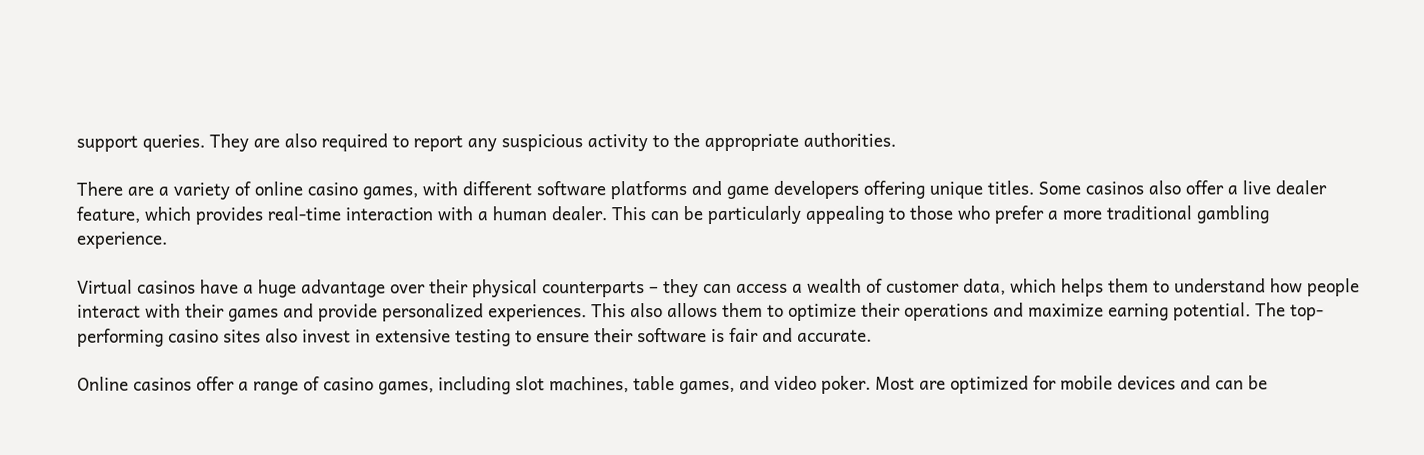support queries. They are also required to report any suspicious activity to the appropriate authorities.

There are a variety of online casino games, with different software platforms and game developers offering unique titles. Some casinos also offer a live dealer feature, which provides real-time interaction with a human dealer. This can be particularly appealing to those who prefer a more traditional gambling experience.

Virtual casinos have a huge advantage over their physical counterparts – they can access a wealth of customer data, which helps them to understand how people interact with their games and provide personalized experiences. This also allows them to optimize their operations and maximize earning potential. The top-performing casino sites also invest in extensive testing to ensure their software is fair and accurate.

Online casinos offer a range of casino games, including slot machines, table games, and video poker. Most are optimized for mobile devices and can be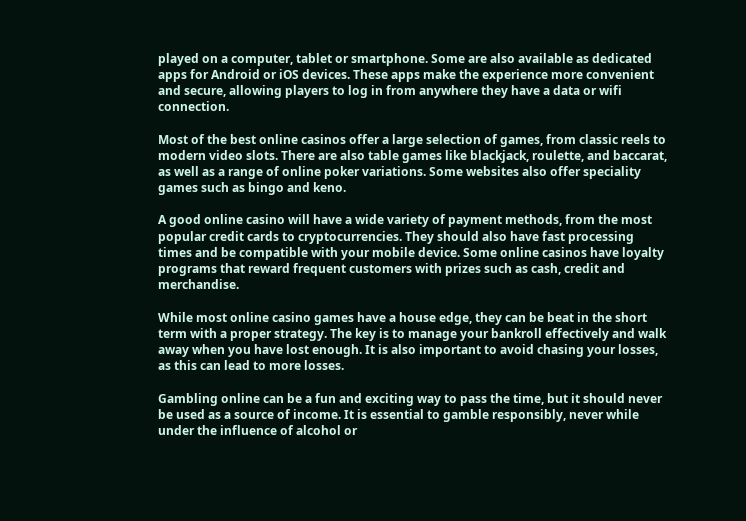played on a computer, tablet or smartphone. Some are also available as dedicated apps for Android or iOS devices. These apps make the experience more convenient and secure, allowing players to log in from anywhere they have a data or wifi connection.

Most of the best online casinos offer a large selection of games, from classic reels to modern video slots. There are also table games like blackjack, roulette, and baccarat, as well as a range of online poker variations. Some websites also offer speciality games such as bingo and keno.

A good online casino will have a wide variety of payment methods, from the most popular credit cards to cryptocurrencies. They should also have fast processing times and be compatible with your mobile device. Some online casinos have loyalty programs that reward frequent customers with prizes such as cash, credit and merchandise.

While most online casino games have a house edge, they can be beat in the short term with a proper strategy. The key is to manage your bankroll effectively and walk away when you have lost enough. It is also important to avoid chasing your losses, as this can lead to more losses.

Gambling online can be a fun and exciting way to pass the time, but it should never be used as a source of income. It is essential to gamble responsibly, never while under the influence of alcohol or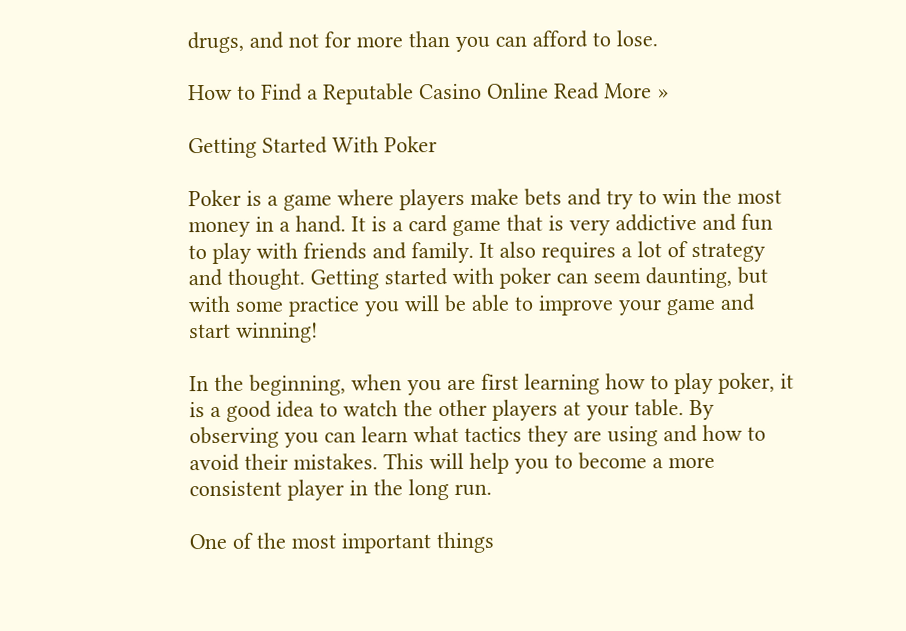drugs, and not for more than you can afford to lose.

How to Find a Reputable Casino Online Read More »

Getting Started With Poker

Poker is a game where players make bets and try to win the most money in a hand. It is a card game that is very addictive and fun to play with friends and family. It also requires a lot of strategy and thought. Getting started with poker can seem daunting, but with some practice you will be able to improve your game and start winning!

In the beginning, when you are first learning how to play poker, it is a good idea to watch the other players at your table. By observing you can learn what tactics they are using and how to avoid their mistakes. This will help you to become a more consistent player in the long run.

One of the most important things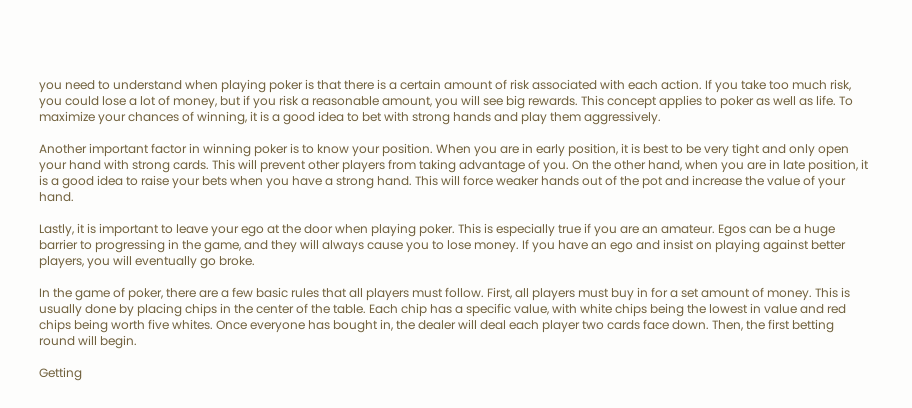you need to understand when playing poker is that there is a certain amount of risk associated with each action. If you take too much risk, you could lose a lot of money, but if you risk a reasonable amount, you will see big rewards. This concept applies to poker as well as life. To maximize your chances of winning, it is a good idea to bet with strong hands and play them aggressively.

Another important factor in winning poker is to know your position. When you are in early position, it is best to be very tight and only open your hand with strong cards. This will prevent other players from taking advantage of you. On the other hand, when you are in late position, it is a good idea to raise your bets when you have a strong hand. This will force weaker hands out of the pot and increase the value of your hand.

Lastly, it is important to leave your ego at the door when playing poker. This is especially true if you are an amateur. Egos can be a huge barrier to progressing in the game, and they will always cause you to lose money. If you have an ego and insist on playing against better players, you will eventually go broke.

In the game of poker, there are a few basic rules that all players must follow. First, all players must buy in for a set amount of money. This is usually done by placing chips in the center of the table. Each chip has a specific value, with white chips being the lowest in value and red chips being worth five whites. Once everyone has bought in, the dealer will deal each player two cards face down. Then, the first betting round will begin.

Getting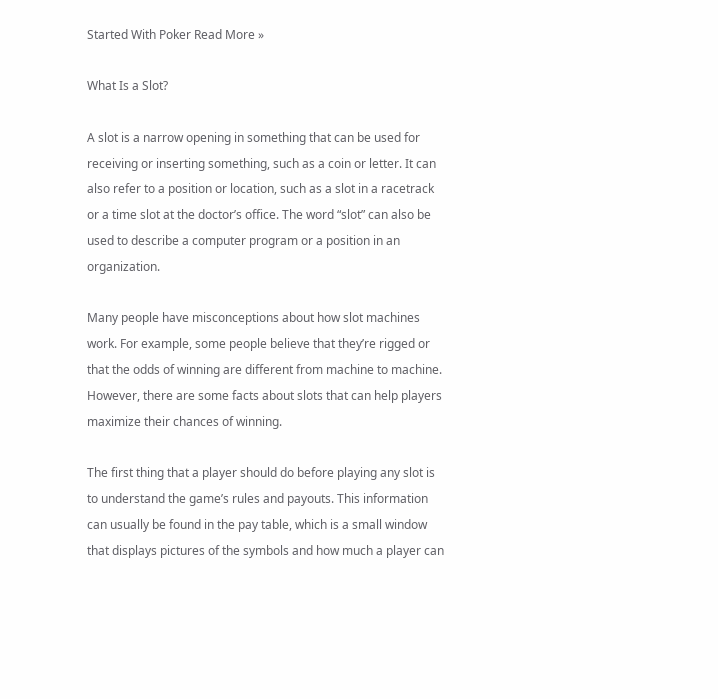Started With Poker Read More »

What Is a Slot?

A slot is a narrow opening in something that can be used for receiving or inserting something, such as a coin or letter. It can also refer to a position or location, such as a slot in a racetrack or a time slot at the doctor’s office. The word “slot” can also be used to describe a computer program or a position in an organization.

Many people have misconceptions about how slot machines work. For example, some people believe that they’re rigged or that the odds of winning are different from machine to machine. However, there are some facts about slots that can help players maximize their chances of winning.

The first thing that a player should do before playing any slot is to understand the game’s rules and payouts. This information can usually be found in the pay table, which is a small window that displays pictures of the symbols and how much a player can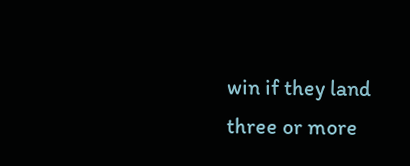win if they land three or more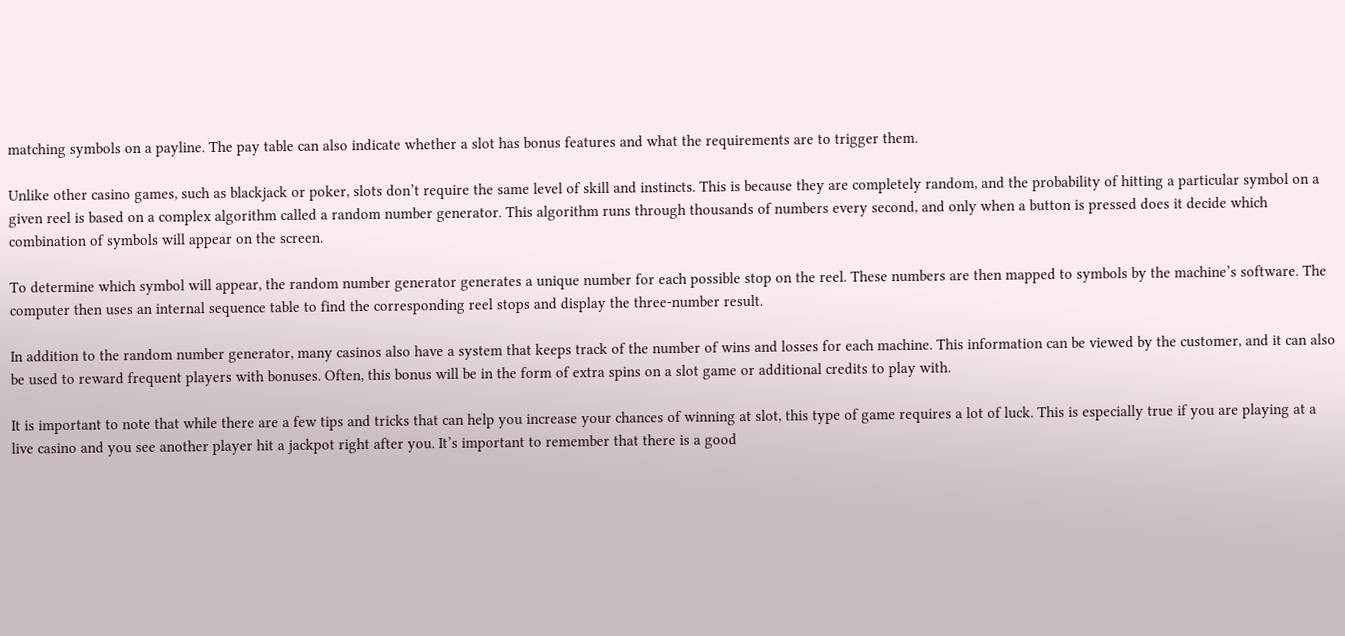matching symbols on a payline. The pay table can also indicate whether a slot has bonus features and what the requirements are to trigger them.

Unlike other casino games, such as blackjack or poker, slots don’t require the same level of skill and instincts. This is because they are completely random, and the probability of hitting a particular symbol on a given reel is based on a complex algorithm called a random number generator. This algorithm runs through thousands of numbers every second, and only when a button is pressed does it decide which combination of symbols will appear on the screen.

To determine which symbol will appear, the random number generator generates a unique number for each possible stop on the reel. These numbers are then mapped to symbols by the machine’s software. The computer then uses an internal sequence table to find the corresponding reel stops and display the three-number result.

In addition to the random number generator, many casinos also have a system that keeps track of the number of wins and losses for each machine. This information can be viewed by the customer, and it can also be used to reward frequent players with bonuses. Often, this bonus will be in the form of extra spins on a slot game or additional credits to play with.

It is important to note that while there are a few tips and tricks that can help you increase your chances of winning at slot, this type of game requires a lot of luck. This is especially true if you are playing at a live casino and you see another player hit a jackpot right after you. It’s important to remember that there is a good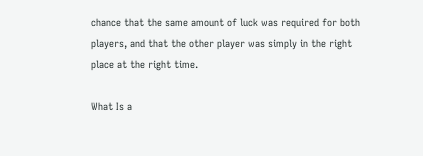chance that the same amount of luck was required for both players, and that the other player was simply in the right place at the right time.

What Is a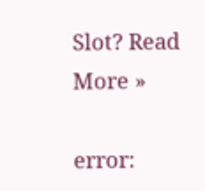Slot? Read More »

error: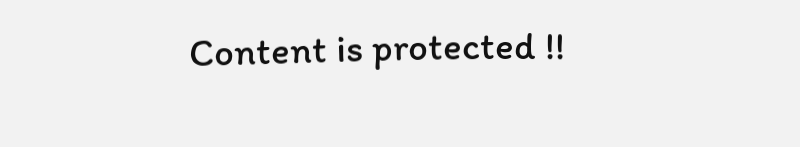Content is protected !!